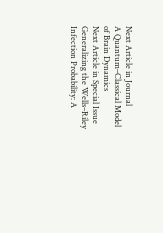Next Article in Journal
A Quantum–Classical Model of Brain Dynamics
Next Article in Special Issue
Generalizing the Wells–Riley Infection Probability: A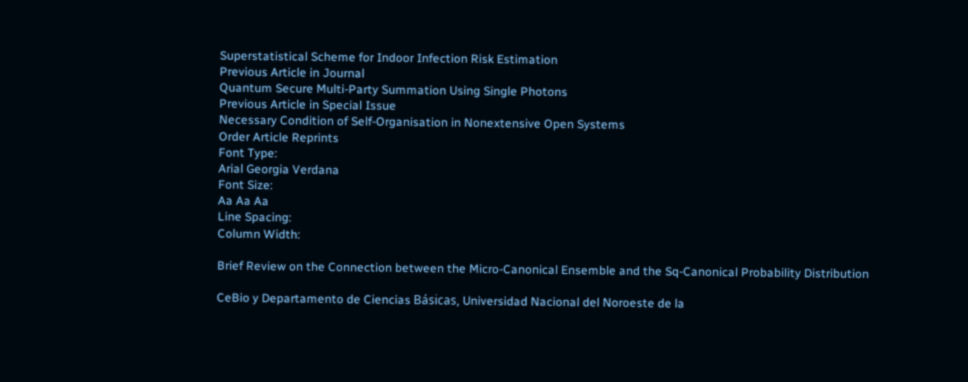Superstatistical Scheme for Indoor Infection Risk Estimation
Previous Article in Journal
Quantum Secure Multi-Party Summation Using Single Photons
Previous Article in Special Issue
Necessary Condition of Self-Organisation in Nonextensive Open Systems
Order Article Reprints
Font Type:
Arial Georgia Verdana
Font Size:
Aa Aa Aa
Line Spacing:
Column Width:

Brief Review on the Connection between the Micro-Canonical Ensemble and the Sq-Canonical Probability Distribution

CeBio y Departamento de Ciencias Básicas, Universidad Nacional del Noroeste de la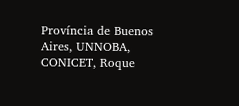Província de Buenos Aires, UNNOBA, CONICET, Roque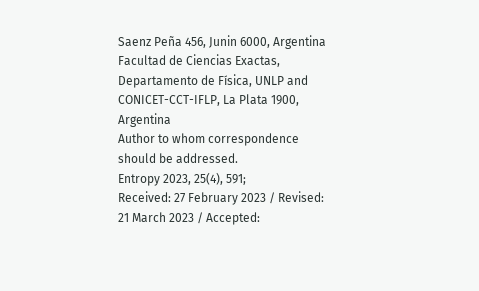Saenz Peña 456, Junin 6000, Argentina
Facultad de Ciencias Exactas, Departamento de Física, UNLP and CONICET-CCT-IFLP, La Plata 1900, Argentina
Author to whom correspondence should be addressed.
Entropy 2023, 25(4), 591;
Received: 27 February 2023 / Revised: 21 March 2023 / Accepted: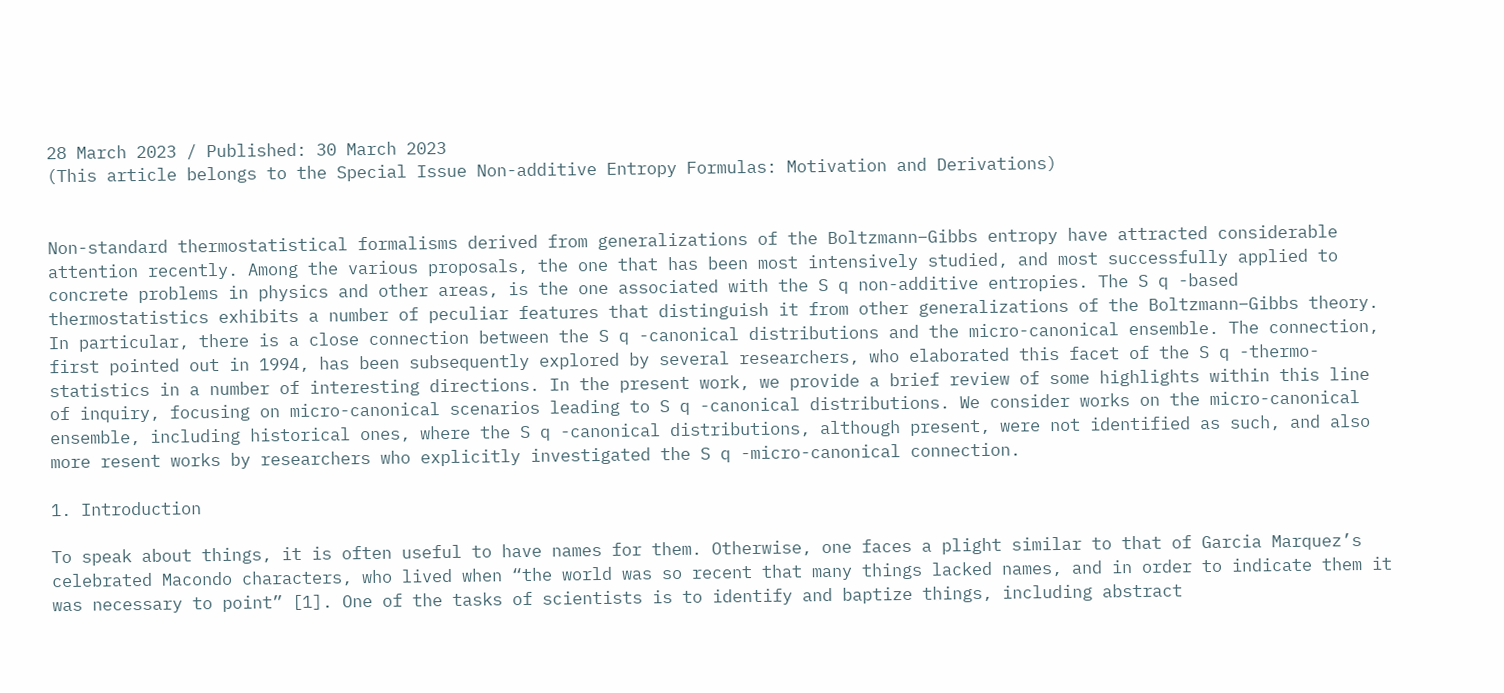28 March 2023 / Published: 30 March 2023
(This article belongs to the Special Issue Non-additive Entropy Formulas: Motivation and Derivations)


Non-standard thermostatistical formalisms derived from generalizations of the Boltzmann–Gibbs entropy have attracted considerable attention recently. Among the various proposals, the one that has been most intensively studied, and most successfully applied to concrete problems in physics and other areas, is the one associated with the S q non-additive entropies. The S q -based thermostatistics exhibits a number of peculiar features that distinguish it from other generalizations of the Boltzmann–Gibbs theory. In particular, there is a close connection between the S q -canonical distributions and the micro-canonical ensemble. The connection, first pointed out in 1994, has been subsequently explored by several researchers, who elaborated this facet of the S q -thermo-statistics in a number of interesting directions. In the present work, we provide a brief review of some highlights within this line of inquiry, focusing on micro-canonical scenarios leading to S q -canonical distributions. We consider works on the micro-canonical ensemble, including historical ones, where the S q -canonical distributions, although present, were not identified as such, and also more resent works by researchers who explicitly investigated the S q -micro-canonical connection.

1. Introduction

To speak about things, it is often useful to have names for them. Otherwise, one faces a plight similar to that of Garcia Marquez’s celebrated Macondo characters, who lived when “the world was so recent that many things lacked names, and in order to indicate them it was necessary to point” [1]. One of the tasks of scientists is to identify and baptize things, including abstract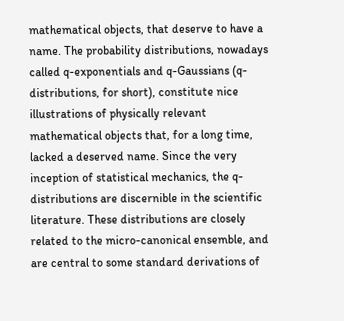mathematical objects, that deserve to have a name. The probability distributions, nowadays called q-exponentials and q-Gaussians (q-distributions, for short), constitute nice illustrations of physically relevant mathematical objects that, for a long time, lacked a deserved name. Since the very inception of statistical mechanics, the q-distributions are discernible in the scientific literature. These distributions are closely related to the micro-canonical ensemble, and are central to some standard derivations of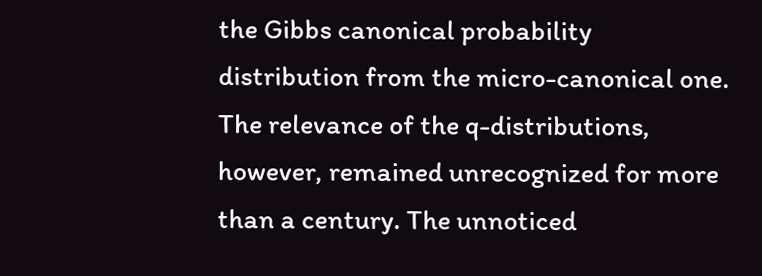the Gibbs canonical probability distribution from the micro-canonical one. The relevance of the q-distributions, however, remained unrecognized for more than a century. The unnoticed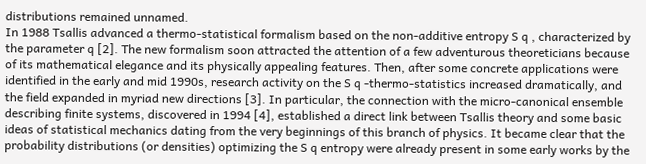distributions remained unnamed.
In 1988 Tsallis advanced a thermo-statistical formalism based on the non-additive entropy S q , characterized by the parameter q [2]. The new formalism soon attracted the attention of a few adventurous theoreticians because of its mathematical elegance and its physically appealing features. Then, after some concrete applications were identified in the early and mid 1990s, research activity on the S q -thermo-statistics increased dramatically, and the field expanded in myriad new directions [3]. In particular, the connection with the micro-canonical ensemble describing finite systems, discovered in 1994 [4], established a direct link between Tsallis theory and some basic ideas of statistical mechanics dating from the very beginnings of this branch of physics. It became clear that the probability distributions (or densities) optimizing the S q entropy were already present in some early works by the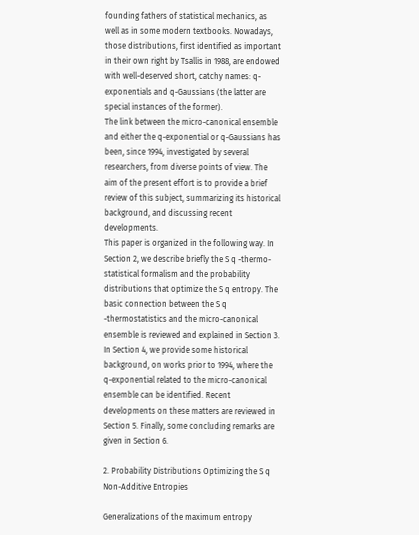founding fathers of statistical mechanics, as well as in some modern textbooks. Nowadays, those distributions, first identified as important in their own right by Tsallis in 1988, are endowed with well-deserved short, catchy names: q-exponentials and q-Gaussians (the latter are special instances of the former).
The link between the micro-canonical ensemble and either the q-exponential or q-Gaussians has been, since 1994, investigated by several researchers, from diverse points of view. The aim of the present effort is to provide a brief review of this subject, summarizing its historical background, and discussing recent developments.
This paper is organized in the following way. In Section 2, we describe briefly the S q -thermo-statistical formalism and the probability distributions that optimize the S q entropy. The basic connection between the S q -thermostatistics and the micro-canonical ensemble is reviewed and explained in Section 3. In Section 4, we provide some historical background, on works prior to 1994, where the q-exponential related to the micro-canonical ensemble can be identified. Recent developments on these matters are reviewed in Section 5. Finally, some concluding remarks are given in Section 6.

2. Probability Distributions Optimizing the S q Non-Additive Entropies

Generalizations of the maximum entropy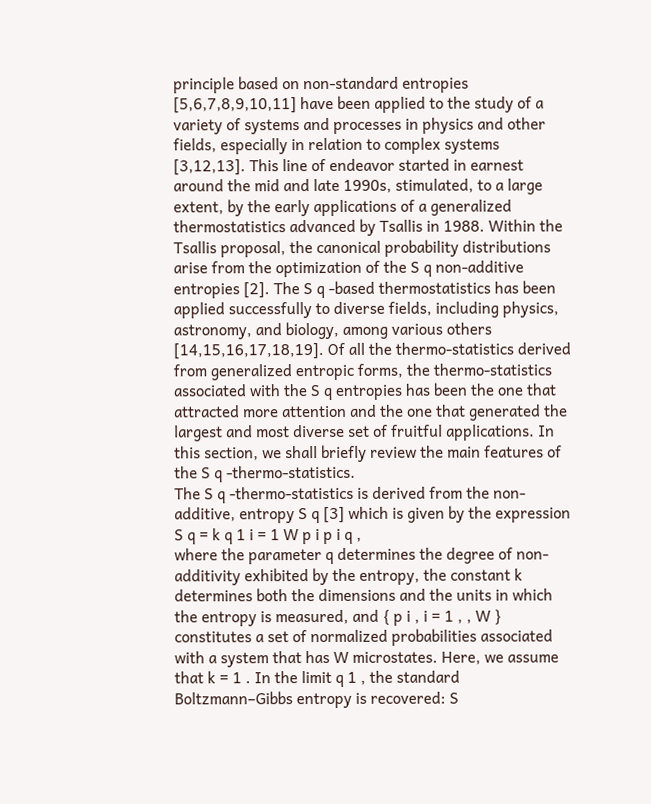principle based on non-standard entropies [5,6,7,8,9,10,11] have been applied to the study of a variety of systems and processes in physics and other fields, especially in relation to complex systems [3,12,13]. This line of endeavor started in earnest around the mid and late 1990s, stimulated, to a large extent, by the early applications of a generalized thermostatistics advanced by Tsallis in 1988. Within the Tsallis proposal, the canonical probability distributions arise from the optimization of the S q non-additive entropies [2]. The S q -based thermostatistics has been applied successfully to diverse fields, including physics, astronomy, and biology, among various others [14,15,16,17,18,19]. Of all the thermo-statistics derived from generalized entropic forms, the thermo-statistics associated with the S q entropies has been the one that attracted more attention and the one that generated the largest and most diverse set of fruitful applications. In this section, we shall briefly review the main features of the S q -thermo-statistics.
The S q -thermo-statistics is derived from the non-additive, entropy S q [3] which is given by the expression
S q = k q 1 i = 1 W p i p i q ,
where the parameter q determines the degree of non-additivity exhibited by the entropy, the constant k determines both the dimensions and the units in which the entropy is measured, and { p i , i = 1 , , W } constitutes a set of normalized probabilities associated with a system that has W microstates. Here, we assume that k = 1 . In the limit q 1 , the standard Boltzmann–Gibbs entropy is recovered: S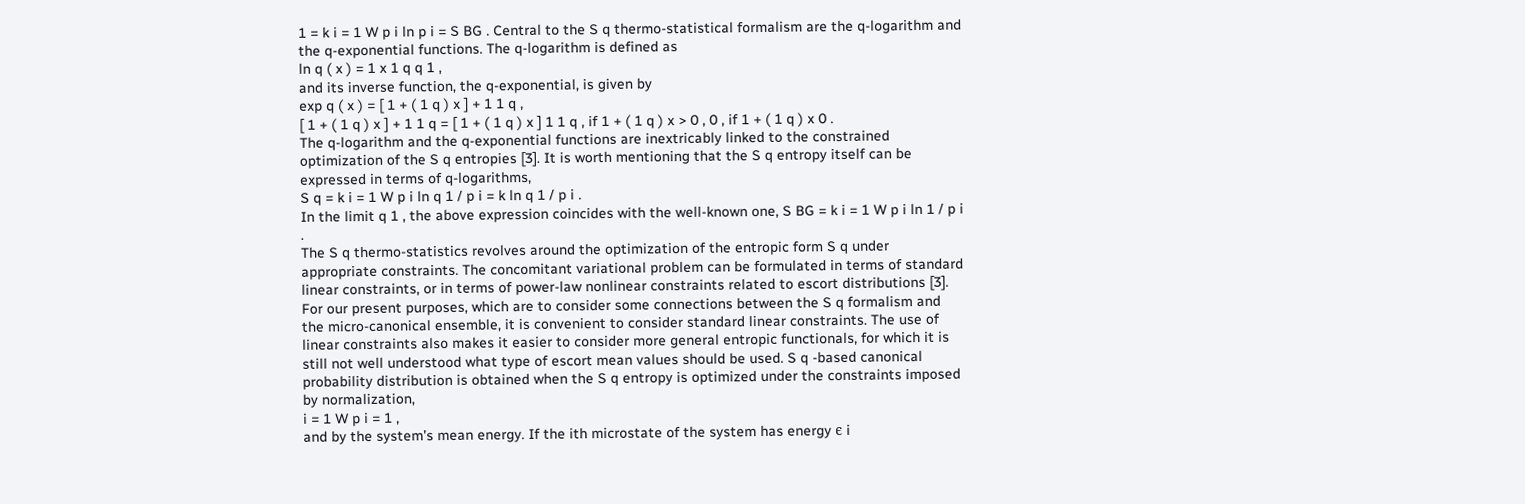1 = k i = 1 W p i ln p i = S BG . Central to the S q thermo-statistical formalism are the q-logarithm and the q-exponential functions. The q-logarithm is defined as
ln q ( x ) = 1 x 1 q q 1 ,
and its inverse function, the q-exponential, is given by
exp q ( x ) = [ 1 + ( 1 q ) x ] + 1 1 q ,
[ 1 + ( 1 q ) x ] + 1 1 q = [ 1 + ( 1 q ) x ] 1 1 q , if 1 + ( 1 q ) x > 0 , 0 , if 1 + ( 1 q ) x 0 .
The q-logarithm and the q-exponential functions are inextricably linked to the constrained optimization of the S q entropies [3]. It is worth mentioning that the S q entropy itself can be expressed in terms of q-logarithms,
S q = k i = 1 W p i ln q 1 / p i = k ln q 1 / p i .
In the limit q 1 , the above expression coincides with the well-known one, S BG = k i = 1 W p i ln 1 / p i .
The S q thermo-statistics revolves around the optimization of the entropic form S q under appropriate constraints. The concomitant variational problem can be formulated in terms of standard linear constraints, or in terms of power-law nonlinear constraints related to escort distributions [3]. For our present purposes, which are to consider some connections between the S q formalism and the micro-canonical ensemble, it is convenient to consider standard linear constraints. The use of linear constraints also makes it easier to consider more general entropic functionals, for which it is still not well understood what type of escort mean values should be used. S q -based canonical probability distribution is obtained when the S q entropy is optimized under the constraints imposed by normalization,
i = 1 W p i = 1 ,
and by the system’s mean energy. If the ith microstate of the system has energy ϵ i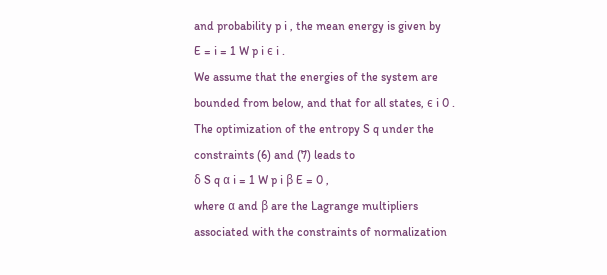and probability p i , the mean energy is given by
E = i = 1 W p i ϵ i .
We assume that the energies of the system are bounded from below, and that for all states, ϵ i 0 . The optimization of the entropy S q under the constraints (6) and (7) leads to
δ S q α i = 1 W p i β E = 0 ,
where α and β are the Lagrange multipliers associated with the constraints of normalization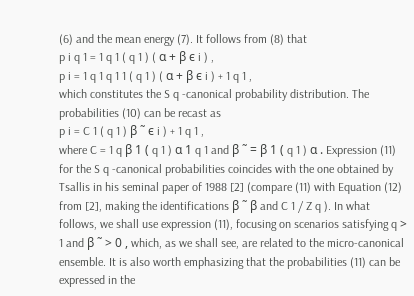(6) and the mean energy (7). It follows from (8) that
p i q 1 = 1 q 1 ( q 1 ) ( α + β ϵ i ) ,
p i = 1 q 1 q 1 1 ( q 1 ) ( α + β ϵ i ) + 1 q 1 ,
which constitutes the S q -canonical probability distribution. The probabilities (10) can be recast as
p i = C 1 ( q 1 ) β ˜ ϵ i ) + 1 q 1 ,
where C = 1 q β 1 ( q 1 ) α 1 q 1 and β ˜ = β 1 ( q 1 ) α . Expression (11) for the S q -canonical probabilities coincides with the one obtained by Tsallis in his seminal paper of 1988 [2] (compare (11) with Equation (12) from [2], making the identifications β ˜ β and C 1 / Z q ). In what follows, we shall use expression (11), focusing on scenarios satisfying q > 1 and β ˜ > 0 , which, as we shall see, are related to the micro-canonical ensemble. It is also worth emphasizing that the probabilities (11) can be expressed in the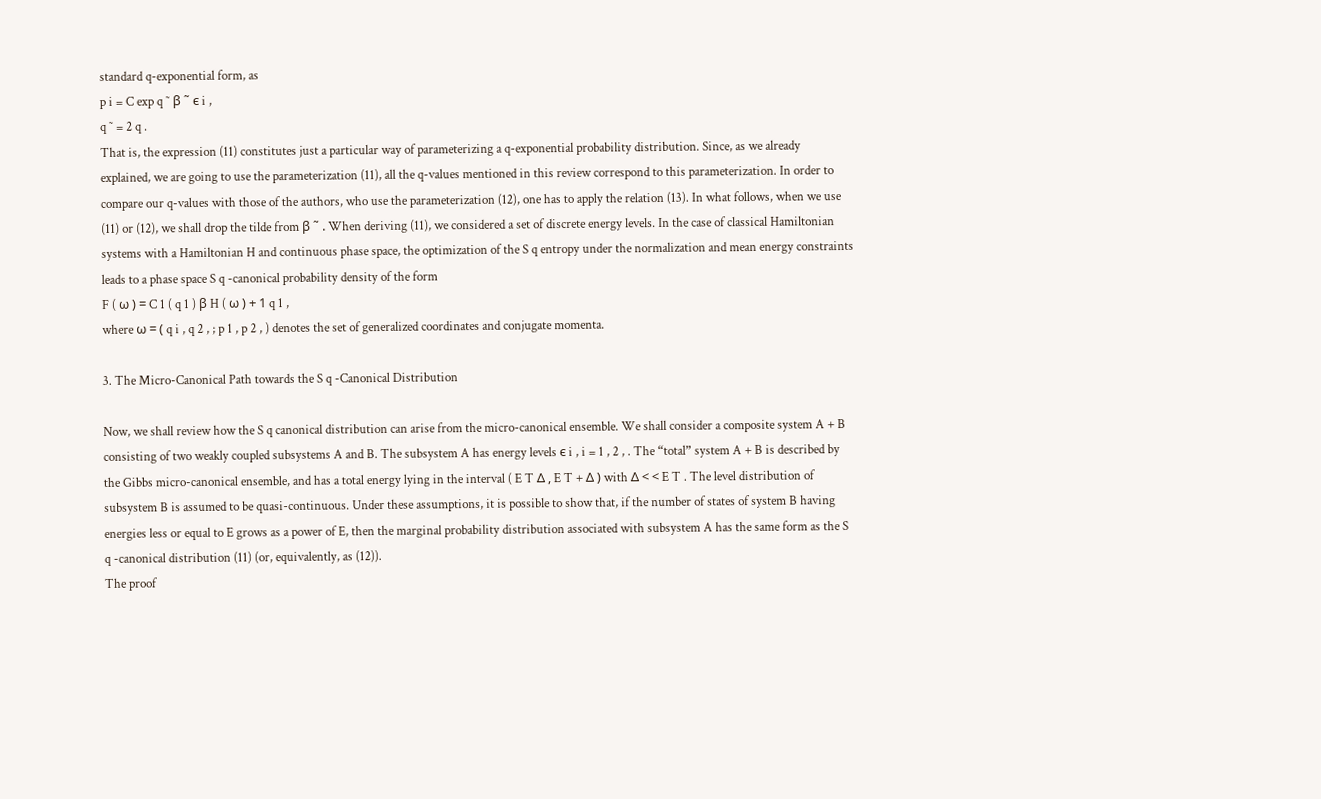standard q-exponential form, as
p i = C exp q ˜ β ˜ ϵ i ,
q ˜ = 2 q .
That is, the expression (11) constitutes just a particular way of parameterizing a q-exponential probability distribution. Since, as we already explained, we are going to use the parameterization (11), all the q-values mentioned in this review correspond to this parameterization. In order to compare our q-values with those of the authors, who use the parameterization (12), one has to apply the relation (13). In what follows, when we use (11) or (12), we shall drop the tilde from β ˜ . When deriving (11), we considered a set of discrete energy levels. In the case of classical Hamiltonian systems with a Hamiltonian H and continuous phase space, the optimization of the S q entropy under the normalization and mean energy constraints leads to a phase space S q -canonical probability density of the form
F ( ω ) = C 1 ( q 1 ) β H ( ω ) + 1 q 1 ,
where ω = ( q i , q 2 , ; p 1 , p 2 , ) denotes the set of generalized coordinates and conjugate momenta.

3. The Micro-Canonical Path towards the S q -Canonical Distribution

Now, we shall review how the S q canonical distribution can arise from the micro-canonical ensemble. We shall consider a composite system A + B consisting of two weakly coupled subsystems A and B. The subsystem A has energy levels ϵ i , i = 1 , 2 , . The “total” system A + B is described by the Gibbs micro-canonical ensemble, and has a total energy lying in the interval ( E T Δ , E T + Δ ) with Δ < < E T . The level distribution of subsystem B is assumed to be quasi-continuous. Under these assumptions, it is possible to show that, if the number of states of system B having energies less or equal to E grows as a power of E, then the marginal probability distribution associated with subsystem A has the same form as the S q -canonical distribution (11) (or, equivalently, as (12)).
The proof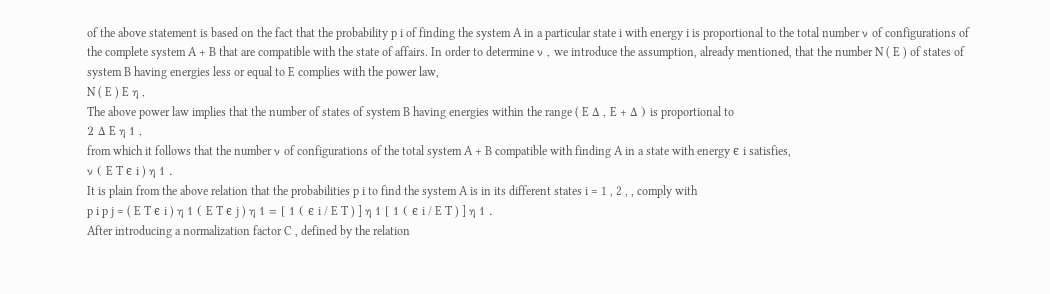of the above statement is based on the fact that the probability p i of finding the system A in a particular state i with energy i is proportional to the total number ν of configurations of the complete system A + B that are compatible with the state of affairs. In order to determine ν , we introduce the assumption, already mentioned, that the number N ( E ) of states of system B having energies less or equal to E complies with the power law,
N ( E ) E η ,
The above power law implies that the number of states of system B having energies within the range ( E Δ , E + Δ ) is proportional to
2 Δ E η 1 ,
from which it follows that the number ν of configurations of the total system A + B compatible with finding A in a state with energy ϵ i satisfies,
ν ( E T ϵ i ) η 1 .
It is plain from the above relation that the probabilities p i to find the system A is in its different states i = 1 , 2 , , comply with
p i p j = ( E T ϵ i ) η 1 ( E T ϵ j ) η 1 = [ 1 ( ϵ i / E T ) ] η 1 [ 1 ( ϵ i / E T ) ] η 1 .
After introducing a normalization factor C , defined by the relation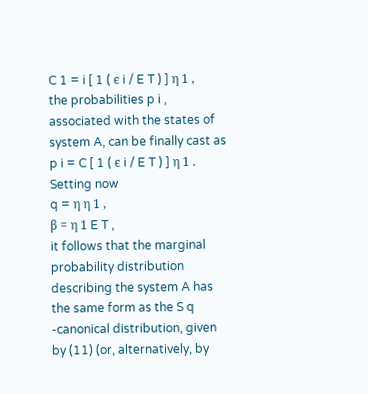C 1 = i [ 1 ( ϵ i / E T ) ] η 1 ,
the probabilities p i , associated with the states of system A, can be finally cast as
p i = C [ 1 ( ϵ i / E T ) ] η 1 .
Setting now
q = η η 1 ,
β = η 1 E T ,
it follows that the marginal probability distribution describing the system A has the same form as the S q -canonical distribution, given by (11) (or, alternatively, by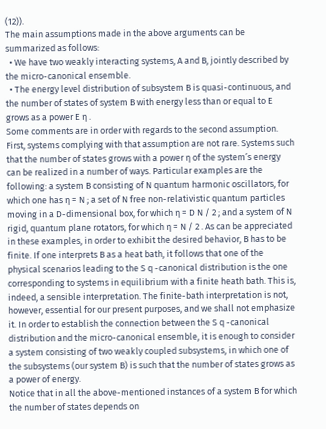(12)).
The main assumptions made in the above arguments can be summarized as follows:
  • We have two weakly interacting systems, A and B, jointly described by the micro-canonical ensemble.
  • The energy level distribution of subsystem B is quasi-continuous, and the number of states of system B with energy less than or equal to E grows as a power E η .
Some comments are in order with regards to the second assumption. First, systems complying with that assumption are not rare. Systems such that the number of states grows with a power η of the system’s energy can be realized in a number of ways. Particular examples are the following: a system B consisting of N quantum harmonic oscillators, for which one has η = N ; a set of N free non-relativistic quantum particles moving in a D-dimensional box, for which η = D N / 2 ; and a system of N rigid, quantum plane rotators, for which η = N / 2 . As can be appreciated in these examples, in order to exhibit the desired behavior, B has to be finite. If one interprets B as a heat bath, it follows that one of the physical scenarios leading to the S q -canonical distribution is the one corresponding to systems in equilibrium with a finite heath bath. This is, indeed, a sensible interpretation. The finite-bath interpretation is not, however, essential for our present purposes, and we shall not emphasize it. In order to establish the connection between the S q -canonical distribution and the micro-canonical ensemble, it is enough to consider a system consisting of two weakly coupled subsystems, in which one of the subsystems (our system B) is such that the number of states grows as a power of energy.
Notice that in all the above-mentioned instances of a system B for which the number of states depends on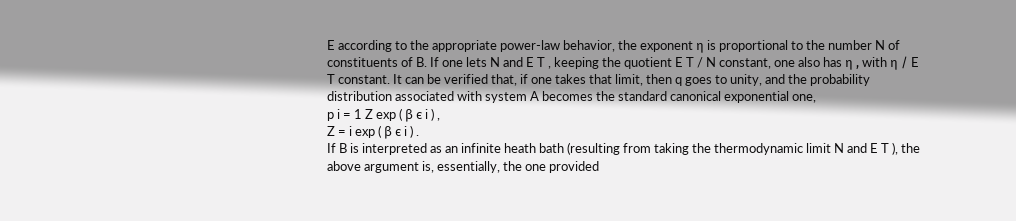E according to the appropriate power-law behavior, the exponent η is proportional to the number N of constituents of B. If one lets N and E T , keeping the quotient E T / N constant, one also has η , with η / E T constant. It can be verified that, if one takes that limit, then q goes to unity, and the probability distribution associated with system A becomes the standard canonical exponential one,
p i = 1 Z exp ( β ϵ i ) ,
Z = i exp ( β ϵ i ) .
If B is interpreted as an infinite heath bath (resulting from taking the thermodynamic limit N and E T ), the above argument is, essentially, the one provided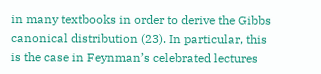in many textbooks in order to derive the Gibbs canonical distribution (23). In particular, this is the case in Feynman’s celebrated lectures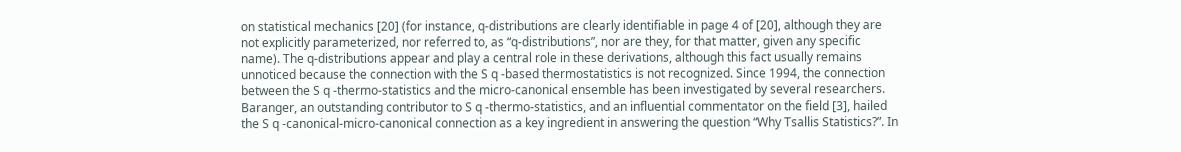on statistical mechanics [20] (for instance, q-distributions are clearly identifiable in page 4 of [20], although they are not explicitly parameterized, nor referred to, as “q-distributions”, nor are they, for that matter, given any specific name). The q-distributions appear and play a central role in these derivations, although this fact usually remains unnoticed because the connection with the S q -based thermostatistics is not recognized. Since 1994, the connection between the S q -thermo-statistics and the micro-canonical ensemble has been investigated by several researchers. Baranger, an outstanding contributor to S q -thermo-statistics, and an influential commentator on the field [3], hailed the S q -canonical-micro-canonical connection as a key ingredient in answering the question “Why Tsallis Statistics?”. In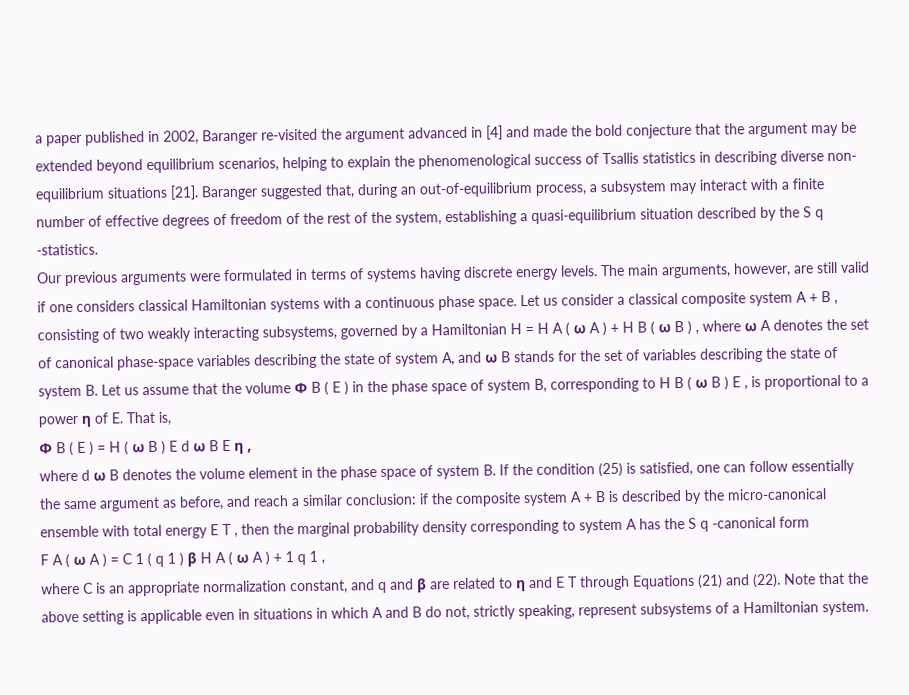a paper published in 2002, Baranger re-visited the argument advanced in [4] and made the bold conjecture that the argument may be extended beyond equilibrium scenarios, helping to explain the phenomenological success of Tsallis statistics in describing diverse non-equilibrium situations [21]. Baranger suggested that, during an out-of-equilibrium process, a subsystem may interact with a finite number of effective degrees of freedom of the rest of the system, establishing a quasi-equilibrium situation described by the S q -statistics.
Our previous arguments were formulated in terms of systems having discrete energy levels. The main arguments, however, are still valid if one considers classical Hamiltonian systems with a continuous phase space. Let us consider a classical composite system A + B , consisting of two weakly interacting subsystems, governed by a Hamiltonian H = H A ( ω A ) + H B ( ω B ) , where ω A denotes the set of canonical phase-space variables describing the state of system A, and ω B stands for the set of variables describing the state of system B. Let us assume that the volume Φ B ( E ) in the phase space of system B, corresponding to H B ( ω B ) E , is proportional to a power η of E. That is,
Φ B ( E ) = H ( ω B ) E d ω B E η ,
where d ω B denotes the volume element in the phase space of system B. If the condition (25) is satisfied, one can follow essentially the same argument as before, and reach a similar conclusion: if the composite system A + B is described by the micro-canonical ensemble with total energy E T , then the marginal probability density corresponding to system A has the S q -canonical form
F A ( ω A ) = C 1 ( q 1 ) β H A ( ω A ) + 1 q 1 ,
where C is an appropriate normalization constant, and q and β are related to η and E T through Equations (21) and (22). Note that the above setting is applicable even in situations in which A and B do not, strictly speaking, represent subsystems of a Hamiltonian system.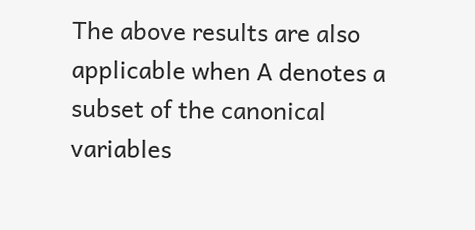The above results are also applicable when A denotes a subset of the canonical variables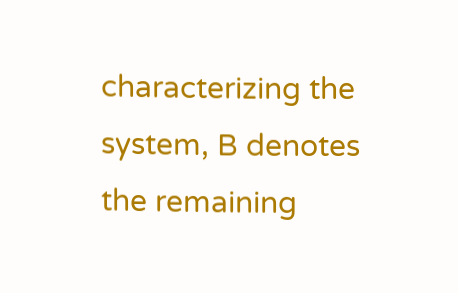characterizing the system, B denotes the remaining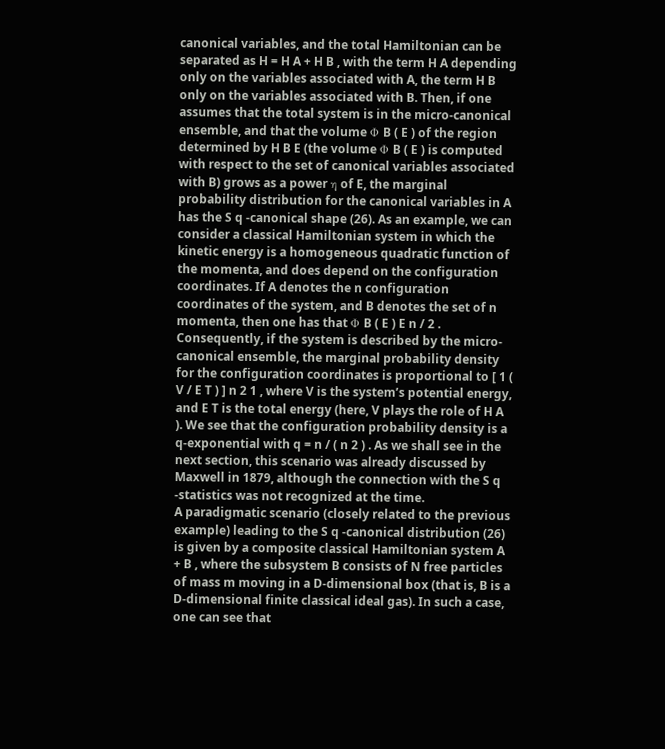canonical variables, and the total Hamiltonian can be separated as H = H A + H B , with the term H A depending only on the variables associated with A, the term H B only on the variables associated with B. Then, if one assumes that the total system is in the micro-canonical ensemble, and that the volume Φ B ( E ) of the region determined by H B E (the volume Φ B ( E ) is computed with respect to the set of canonical variables associated with B) grows as a power η of E, the marginal probability distribution for the canonical variables in A has the S q -canonical shape (26). As an example, we can consider a classical Hamiltonian system in which the kinetic energy is a homogeneous quadratic function of the momenta, and does depend on the configuration coordinates. If A denotes the n configuration coordinates of the system, and B denotes the set of n momenta, then one has that Φ B ( E ) E n / 2 . Consequently, if the system is described by the micro-canonical ensemble, the marginal probability density for the configuration coordinates is proportional to [ 1 ( V / E T ) ] n 2 1 , where V is the system’s potential energy, and E T is the total energy (here, V plays the role of H A ). We see that the configuration probability density is a q-exponential with q = n / ( n 2 ) . As we shall see in the next section, this scenario was already discussed by Maxwell in 1879, although the connection with the S q -statistics was not recognized at the time.
A paradigmatic scenario (closely related to the previous example) leading to the S q -canonical distribution (26) is given by a composite classical Hamiltonian system A + B , where the subsystem B consists of N free particles of mass m moving in a D-dimensional box (that is, B is a D-dimensional finite classical ideal gas). In such a case, one can see that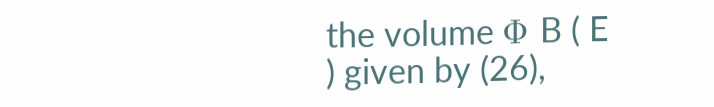the volume Φ B ( E ) given by (26),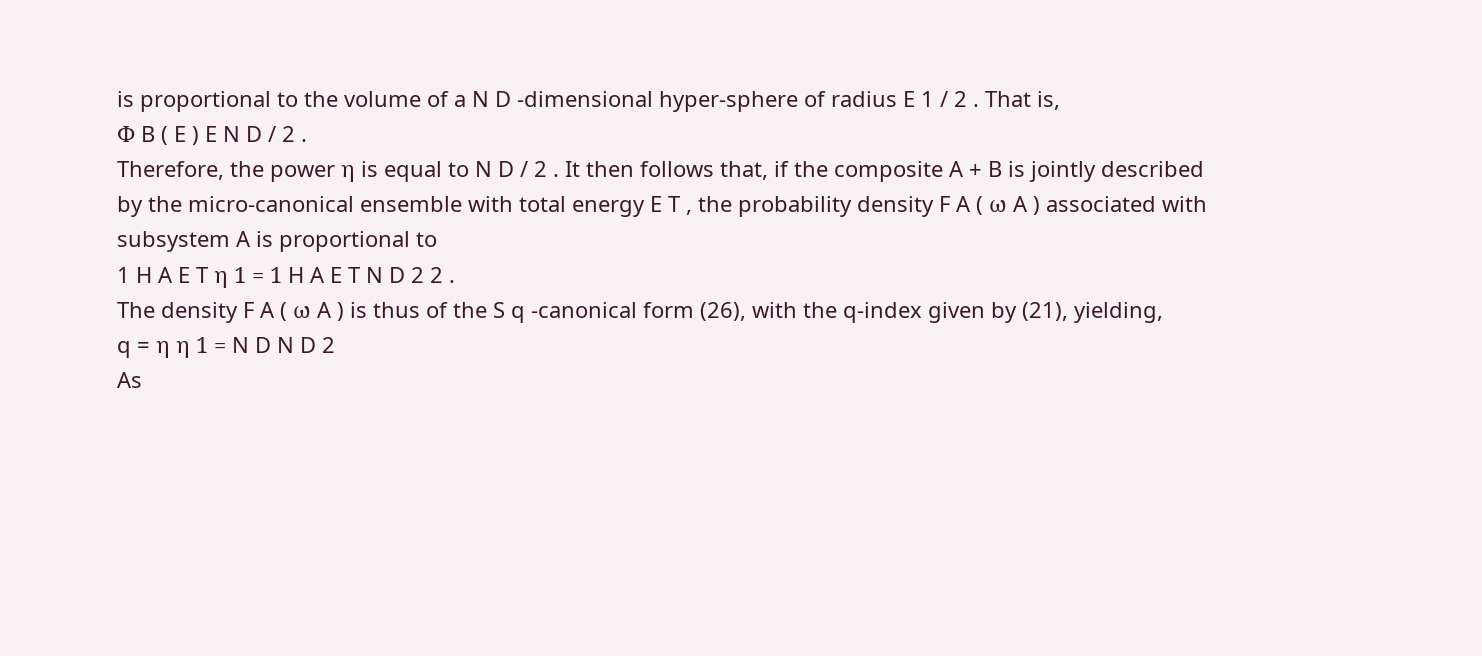is proportional to the volume of a N D -dimensional hyper-sphere of radius E 1 / 2 . That is,
Φ B ( E ) E N D / 2 .
Therefore, the power η is equal to N D / 2 . It then follows that, if the composite A + B is jointly described by the micro-canonical ensemble with total energy E T , the probability density F A ( ω A ) associated with subsystem A is proportional to
1 H A E T η 1 = 1 H A E T N D 2 2 .
The density F A ( ω A ) is thus of the S q -canonical form (26), with the q-index given by (21), yielding,
q = η η 1 = N D N D 2
As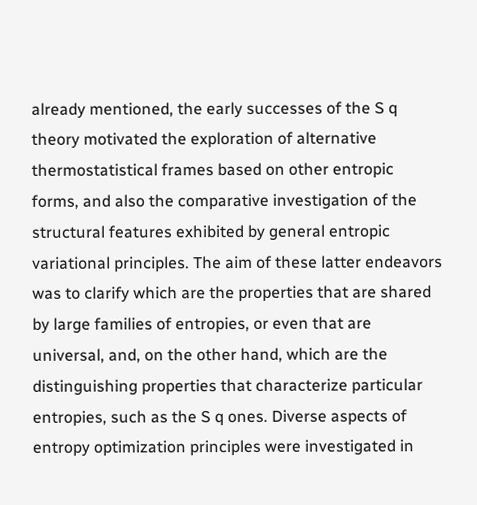already mentioned, the early successes of the S q theory motivated the exploration of alternative thermostatistical frames based on other entropic forms, and also the comparative investigation of the structural features exhibited by general entropic variational principles. The aim of these latter endeavors was to clarify which are the properties that are shared by large families of entropies, or even that are universal, and, on the other hand, which are the distinguishing properties that characterize particular entropies, such as the S q ones. Diverse aspects of entropy optimization principles were investigated in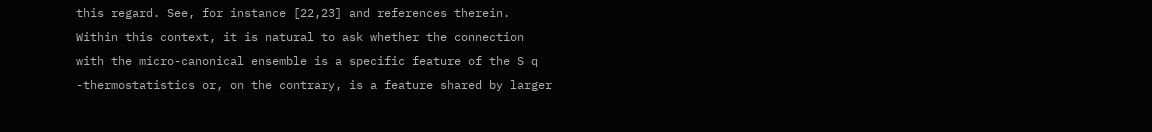this regard. See, for instance [22,23] and references therein. Within this context, it is natural to ask whether the connection with the micro-canonical ensemble is a specific feature of the S q -thermostatistics or, on the contrary, is a feature shared by larger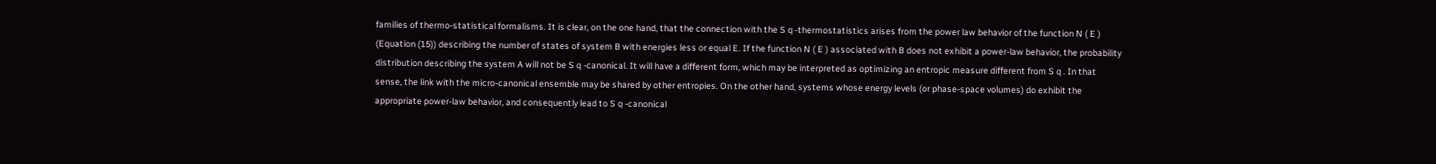families of thermo-statistical formalisms. It is clear, on the one hand, that the connection with the S q -thermostatistics arises from the power law behavior of the function N ( E ) (Equation (15)) describing the number of states of system B with energies less or equal E. If the function N ( E ) associated with B does not exhibit a power-law behavior, the probability distribution describing the system A will not be S q -canonical. It will have a different form, which may be interpreted as optimizing an entropic measure different from S q . In that sense, the link with the micro-canonical ensemble may be shared by other entropies. On the other hand, systems whose energy levels (or phase-space volumes) do exhibit the appropriate power-law behavior, and consequently lead to S q -canonical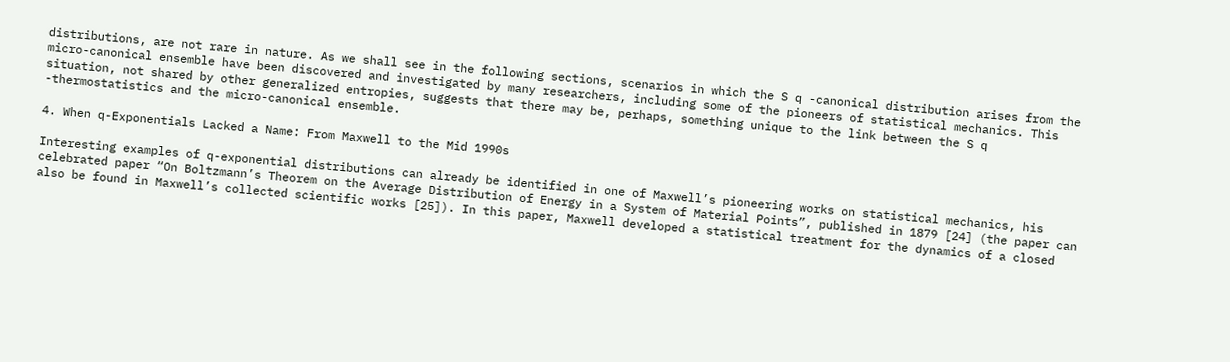distributions, are not rare in nature. As we shall see in the following sections, scenarios in which the S q -canonical distribution arises from the micro-canonical ensemble have been discovered and investigated by many researchers, including some of the pioneers of statistical mechanics. This situation, not shared by other generalized entropies, suggests that there may be, perhaps, something unique to the link between the S q -thermostatistics and the micro-canonical ensemble.

4. When q-Exponentials Lacked a Name: From Maxwell to the Mid 1990s

Interesting examples of q-exponential distributions can already be identified in one of Maxwell’s pioneering works on statistical mechanics, his celebrated paper “On Boltzmann’s Theorem on the Average Distribution of Energy in a System of Material Points”, published in 1879 [24] (the paper can also be found in Maxwell’s collected scientific works [25]). In this paper, Maxwell developed a statistical treatment for the dynamics of a closed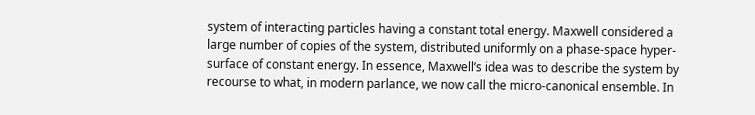system of interacting particles having a constant total energy. Maxwell considered a large number of copies of the system, distributed uniformly on a phase-space hyper-surface of constant energy. In essence, Maxwell’s idea was to describe the system by recourse to what, in modern parlance, we now call the micro-canonical ensemble. In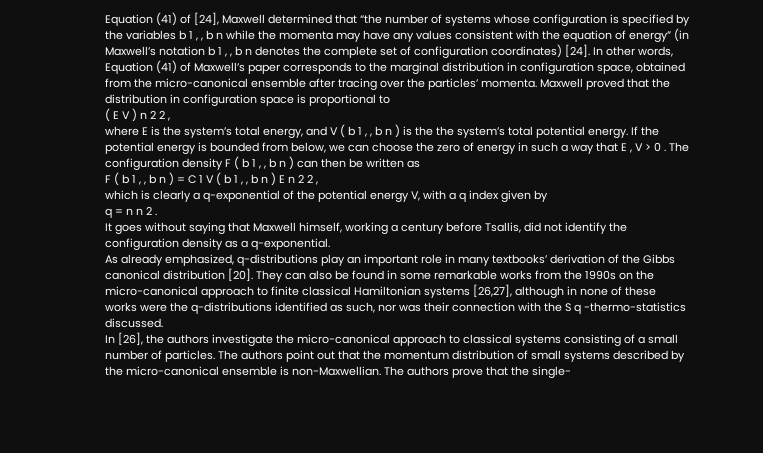Equation (41) of [24], Maxwell determined that “the number of systems whose configuration is specified by the variables b 1 , , b n while the momenta may have any values consistent with the equation of energy” (in Maxwell’s notation b 1 , , b n denotes the complete set of configuration coordinates) [24]. In other words, Equation (41) of Maxwell’s paper corresponds to the marginal distribution in configuration space, obtained from the micro-canonical ensemble after tracing over the particles’ momenta. Maxwell proved that the distribution in configuration space is proportional to
( E V ) n 2 2 ,
where E is the system’s total energy, and V ( b 1 , , b n ) is the the system’s total potential energy. If the potential energy is bounded from below, we can choose the zero of energy in such a way that E , V > 0 . The configuration density F ( b 1 , , b n ) can then be written as
F ( b 1 , , b n ) = C 1 V ( b 1 , , b n ) E n 2 2 ,
which is clearly a q-exponential of the potential energy V, with a q index given by
q = n n 2 .
It goes without saying that Maxwell himself, working a century before Tsallis, did not identify the configuration density as a q-exponential.
As already emphasized, q-distributions play an important role in many textbooks’ derivation of the Gibbs canonical distribution [20]. They can also be found in some remarkable works from the 1990s on the micro-canonical approach to finite classical Hamiltonian systems [26,27], although in none of these works were the q-distributions identified as such, nor was their connection with the S q -thermo-statistics discussed.
In [26], the authors investigate the micro-canonical approach to classical systems consisting of a small number of particles. The authors point out that the momentum distribution of small systems described by the micro-canonical ensemble is non-Maxwellian. The authors prove that the single-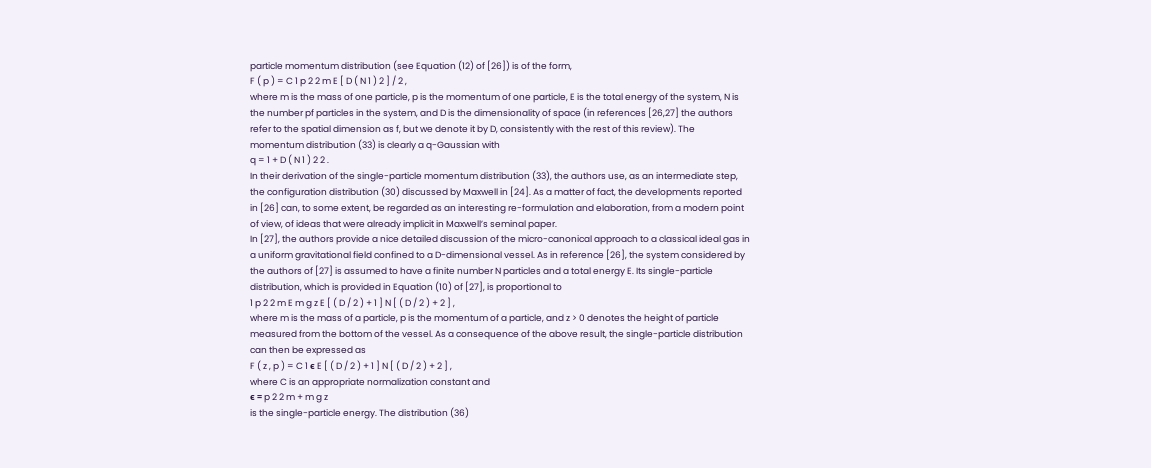particle momentum distribution (see Equation (12) of [26]) is of the form,
F ( p ) = C 1 p 2 2 m E [ D ( N 1 ) 2 ] / 2 ,
where m is the mass of one particle, p is the momentum of one particle, E is the total energy of the system, N is the number pf particles in the system, and D is the dimensionality of space (in references [26,27] the authors refer to the spatial dimension as f, but we denote it by D, consistently with the rest of this review). The momentum distribution (33) is clearly a q-Gaussian with
q = 1 + D ( N 1 ) 2 2 .
In their derivation of the single-particle momentum distribution (33), the authors use, as an intermediate step, the configuration distribution (30) discussed by Maxwell in [24]. As a matter of fact, the developments reported in [26] can, to some extent, be regarded as an interesting re-formulation and elaboration, from a modern point of view, of ideas that were already implicit in Maxwell’s seminal paper.
In [27], the authors provide a nice detailed discussion of the micro-canonical approach to a classical ideal gas in a uniform gravitational field confined to a D-dimensional vessel. As in reference [26], the system considered by the authors of [27] is assumed to have a finite number N particles and a total energy E. Its single-particle distribution, which is provided in Equation (10) of [27], is proportional to
1 p 2 2 m E m g z E [ ( D / 2 ) + 1 ] N [ ( D / 2 ) + 2 ] ,
where m is the mass of a particle, p is the momentum of a particle, and z > 0 denotes the height of particle measured from the bottom of the vessel. As a consequence of the above result, the single-particle distribution can then be expressed as
F ( z , p ) = C 1 ϵ E [ ( D / 2 ) + 1 ] N [ ( D / 2 ) + 2 ] ,
where C is an appropriate normalization constant and
ϵ = p 2 2 m + m g z
is the single-particle energy. The distribution (36)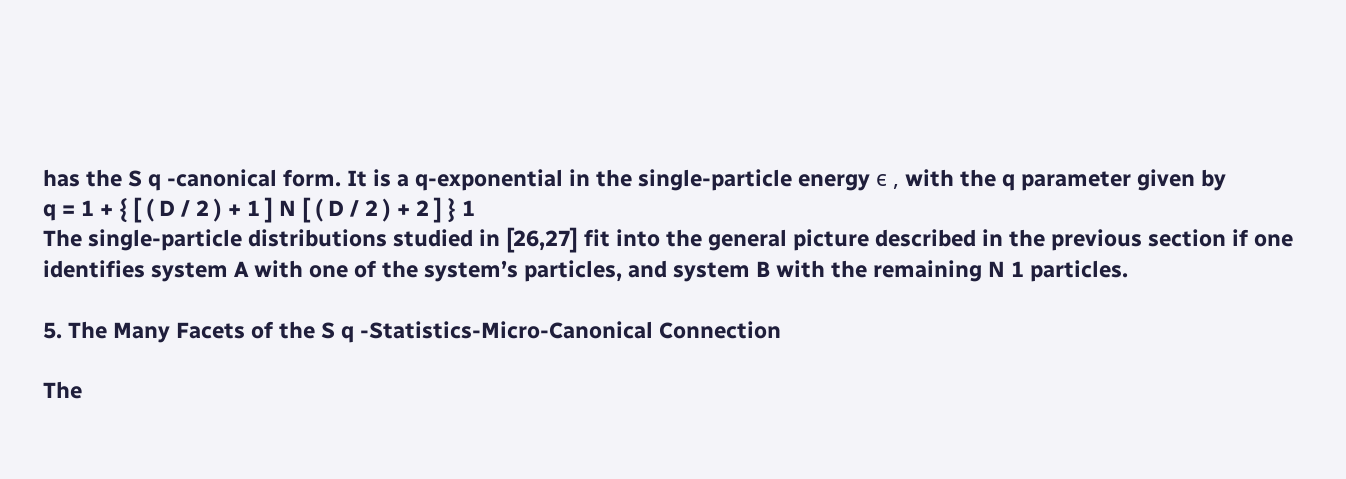has the S q -canonical form. It is a q-exponential in the single-particle energy ϵ , with the q parameter given by
q = 1 + { [ ( D / 2 ) + 1 ] N [ ( D / 2 ) + 2 ] } 1
The single-particle distributions studied in [26,27] fit into the general picture described in the previous section if one identifies system A with one of the system’s particles, and system B with the remaining N 1 particles.

5. The Many Facets of the S q -Statistics-Micro-Canonical Connection

The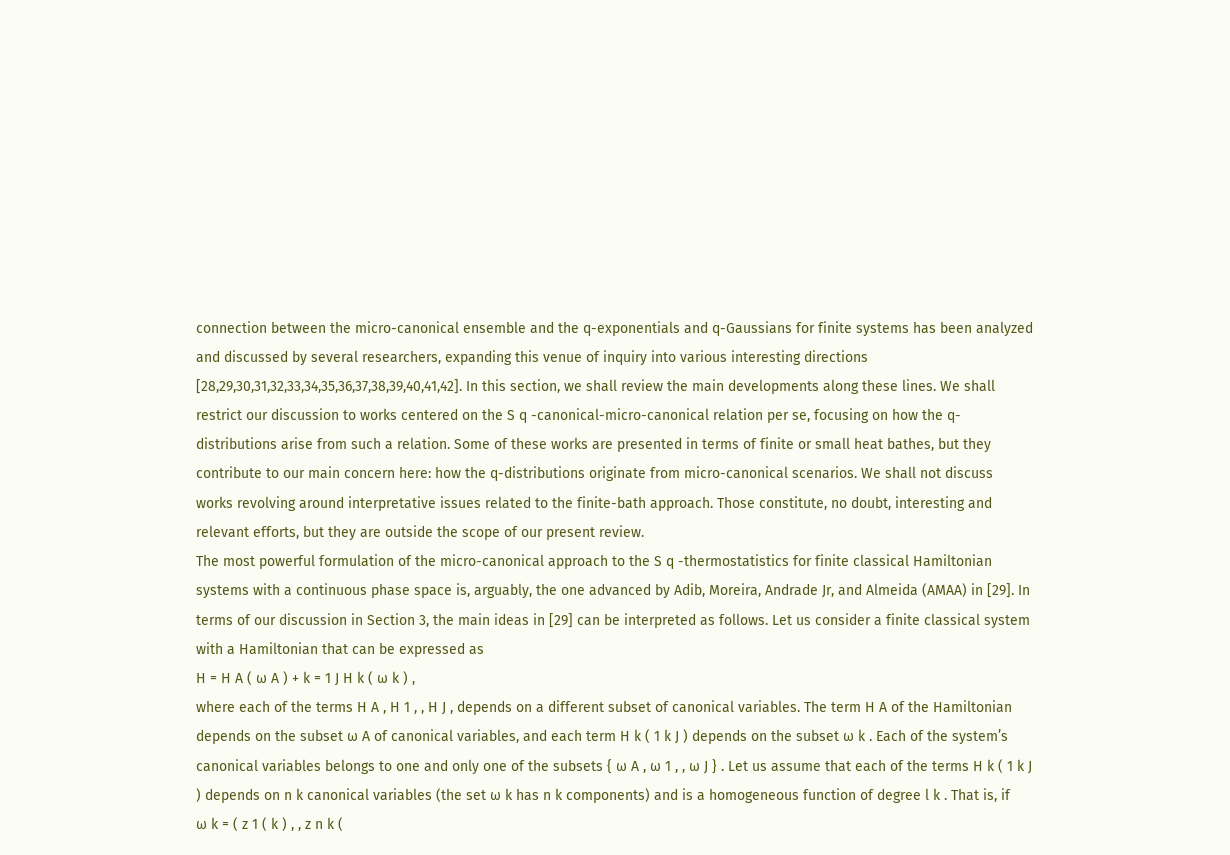connection between the micro-canonical ensemble and the q-exponentials and q-Gaussians for finite systems has been analyzed and discussed by several researchers, expanding this venue of inquiry into various interesting directions [28,29,30,31,32,33,34,35,36,37,38,39,40,41,42]. In this section, we shall review the main developments along these lines. We shall restrict our discussion to works centered on the S q -canonical-micro-canonical relation per se, focusing on how the q-distributions arise from such a relation. Some of these works are presented in terms of finite or small heat bathes, but they contribute to our main concern here: how the q-distributions originate from micro-canonical scenarios. We shall not discuss works revolving around interpretative issues related to the finite-bath approach. Those constitute, no doubt, interesting and relevant efforts, but they are outside the scope of our present review.
The most powerful formulation of the micro-canonical approach to the S q -thermostatistics for finite classical Hamiltonian systems with a continuous phase space is, arguably, the one advanced by Adib, Moreira, Andrade Jr, and Almeida (AMAA) in [29]. In terms of our discussion in Section 3, the main ideas in [29] can be interpreted as follows. Let us consider a finite classical system with a Hamiltonian that can be expressed as
H = H A ( ω A ) + k = 1 J H k ( ω k ) ,
where each of the terms H A , H 1 , , H J , depends on a different subset of canonical variables. The term H A of the Hamiltonian depends on the subset ω A of canonical variables, and each term H k ( 1 k J ) depends on the subset ω k . Each of the system’s canonical variables belongs to one and only one of the subsets { ω A , ω 1 , , ω J } . Let us assume that each of the terms H k ( 1 k J ) depends on n k canonical variables (the set ω k has n k components) and is a homogeneous function of degree l k . That is, if
ω k = ( z 1 ( k ) , , z n k (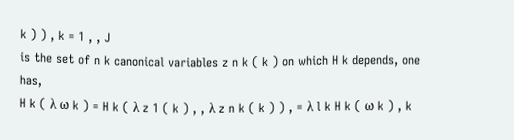k ) ) , k = 1 , , J
is the set of n k canonical variables z n k ( k ) on which H k depends, one has,
H k ( λ ω k ) = H k ( λ z 1 ( k ) , , λ z n k ( k ) ) , = λ l k H k ( ω k ) , k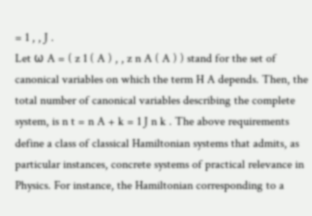= 1 , , J .
Let ω A = ( z 1 ( A ) , , z n A ( A ) ) stand for the set of canonical variables on which the term H A depends. Then, the total number of canonical variables describing the complete system, is n t = n A + k = 1 J n k . The above requirements define a class of classical Hamiltonian systems that admits, as particular instances, concrete systems of practical relevance in Physics. For instance, the Hamiltonian corresponding to a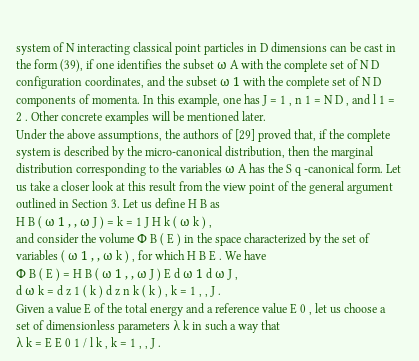system of N interacting classical point particles in D dimensions can be cast in the form (39), if one identifies the subset ω A with the complete set of N D configuration coordinates, and the subset ω 1 with the complete set of N D components of momenta. In this example, one has J = 1 , n 1 = N D , and l 1 = 2 . Other concrete examples will be mentioned later.
Under the above assumptions, the authors of [29] proved that, if the complete system is described by the micro-canonical distribution, then the marginal distribution corresponding to the variables ω A has the S q -canonical form. Let us take a closer look at this result from the view point of the general argument outlined in Section 3. Let us define H B as
H B ( ω 1 , , ω J ) = k = 1 J H k ( ω k ) ,
and consider the volume Φ B ( E ) in the space characterized by the set of variables ( ω 1 , , ω k ) , for which H B E . We have
Φ B ( E ) = H B ( ω 1 , , ω J ) E d ω 1 d ω J ,
d ω k = d z 1 ( k ) d z n k ( k ) , k = 1 , , J .
Given a value E of the total energy and a reference value E 0 , let us choose a set of dimensionless parameters λ k in such a way that
λ k = E E 0 1 / l k , k = 1 , , J .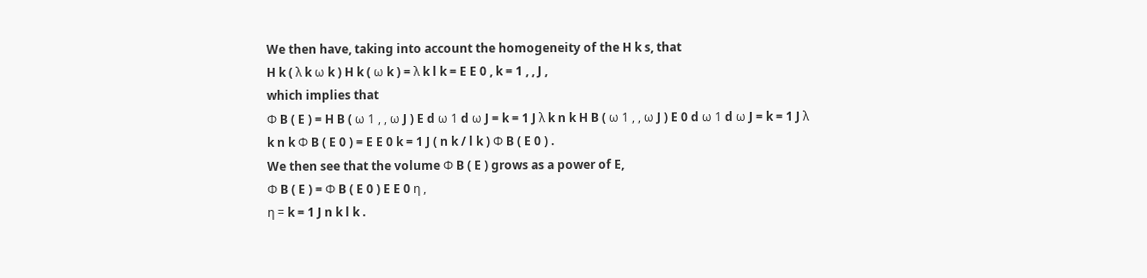We then have, taking into account the homogeneity of the H k s, that
H k ( λ k ω k ) H k ( ω k ) = λ k l k = E E 0 , k = 1 , , J ,
which implies that
Φ B ( E ) = H B ( ω 1 , , ω J ) E d ω 1 d ω J = k = 1 J λ k n k H B ( ω 1 , , ω J ) E 0 d ω 1 d ω J = k = 1 J λ k n k Φ B ( E 0 ) = E E 0 k = 1 J ( n k / l k ) Φ B ( E 0 ) .
We then see that the volume Φ B ( E ) grows as a power of E,
Φ B ( E ) = Φ B ( E 0 ) E E 0 η ,
η = k = 1 J n k l k .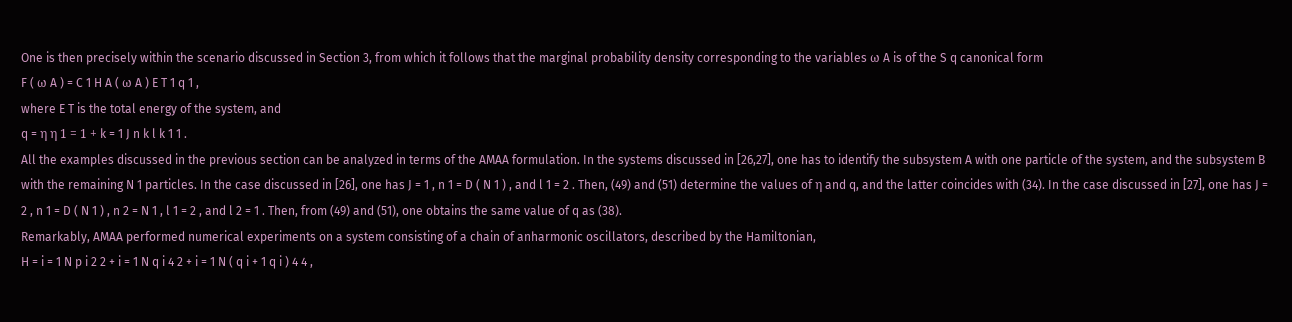One is then precisely within the scenario discussed in Section 3, from which it follows that the marginal probability density corresponding to the variables ω A is of the S q canonical form
F ( ω A ) = C 1 H A ( ω A ) E T 1 q 1 ,
where E T is the total energy of the system, and
q = η η 1 = 1 + k = 1 J n k l k 1 1 .
All the examples discussed in the previous section can be analyzed in terms of the AMAA formulation. In the systems discussed in [26,27], one has to identify the subsystem A with one particle of the system, and the subsystem B with the remaining N 1 particles. In the case discussed in [26], one has J = 1 , n 1 = D ( N 1 ) , and l 1 = 2 . Then, (49) and (51) determine the values of η and q, and the latter coincides with (34). In the case discussed in [27], one has J = 2 , n 1 = D ( N 1 ) , n 2 = N 1 , l 1 = 2 , and l 2 = 1 . Then, from (49) and (51), one obtains the same value of q as (38).
Remarkably, AMAA performed numerical experiments on a system consisting of a chain of anharmonic oscillators, described by the Hamiltonian,
H = i = 1 N p i 2 2 + i = 1 N q i 4 2 + i = 1 N ( q i + 1 q i ) 4 4 ,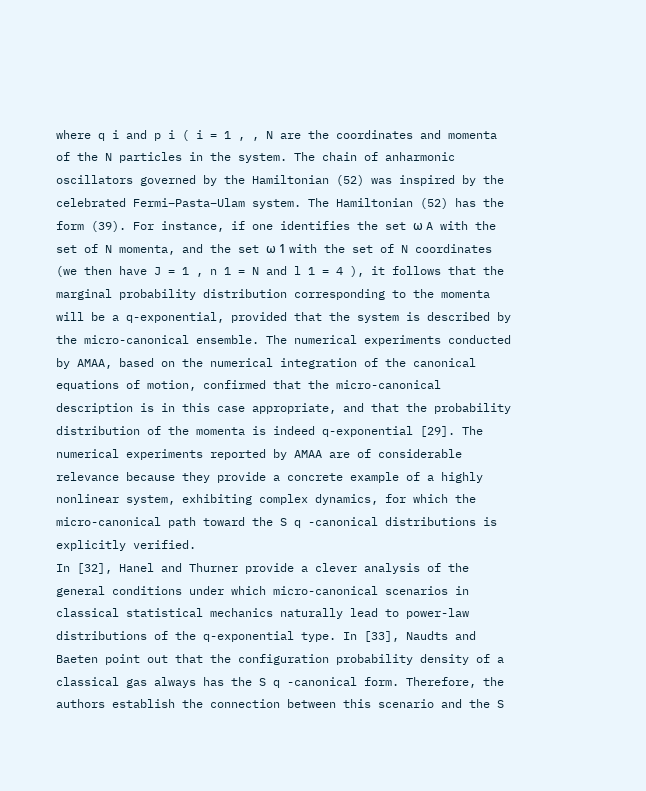where q i and p i ( i = 1 , , N are the coordinates and momenta of the N particles in the system. The chain of anharmonic oscillators governed by the Hamiltonian (52) was inspired by the celebrated Fermi–Pasta–Ulam system. The Hamiltonian (52) has the form (39). For instance, if one identifies the set ω A with the set of N momenta, and the set ω 1 with the set of N coordinates (we then have J = 1 , n 1 = N and l 1 = 4 ), it follows that the marginal probability distribution corresponding to the momenta will be a q-exponential, provided that the system is described by the micro-canonical ensemble. The numerical experiments conducted by AMAA, based on the numerical integration of the canonical equations of motion, confirmed that the micro-canonical description is in this case appropriate, and that the probability distribution of the momenta is indeed q-exponential [29]. The numerical experiments reported by AMAA are of considerable relevance because they provide a concrete example of a highly nonlinear system, exhibiting complex dynamics, for which the micro-canonical path toward the S q -canonical distributions is explicitly verified.
In [32], Hanel and Thurner provide a clever analysis of the general conditions under which micro-canonical scenarios in classical statistical mechanics naturally lead to power-law distributions of the q-exponential type. In [33], Naudts and Baeten point out that the configuration probability density of a classical gas always has the S q -canonical form. Therefore, the authors establish the connection between this scenario and the S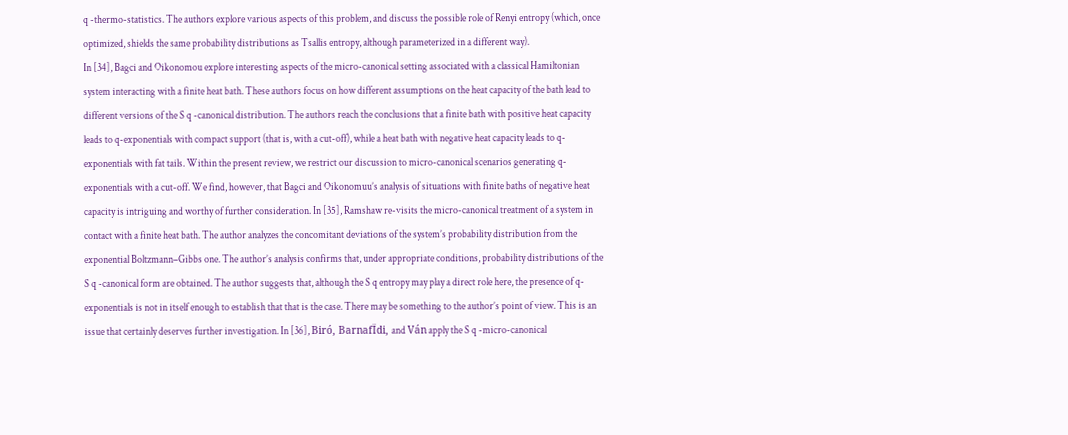q -thermo-statistics. The authors explore various aspects of this problem, and discuss the possible role of Renyi entropy (which, once optimized, shields the same probability distributions as Tsallis entropy, although parameterized in a different way).
In [34], Bagci and Oikonomou explore interesting aspects of the micro-canonical setting associated with a classical Hamiltonian system interacting with a finite heat bath. These authors focus on how different assumptions on the heat capacity of the bath lead to different versions of the S q -canonical distribution. The authors reach the conclusions that a finite bath with positive heat capacity leads to q-exponentials with compact support (that is, with a cut-off), while a heat bath with negative heat capacity leads to q-exponentials with fat tails. Within the present review, we restrict our discussion to micro-canonical scenarios generating q-exponentials with a cut-off. We find, however, that Bagci and Oikonomuu’s analysis of situations with finite baths of negative heat capacity is intriguing and worthy of further consideration. In [35], Ramshaw re-visits the micro-canonical treatment of a system in contact with a finite heat bath. The author analyzes the concomitant deviations of the system’s probability distribution from the exponential Boltzmann–Gibbs one. The author’s analysis confirms that, under appropriate conditions, probability distributions of the S q -canonical form are obtained. The author suggests that, although the S q entropy may play a direct role here, the presence of q-exponentials is not in itself enough to establish that that is the case. There may be something to the author’s point of view. This is an issue that certainly deserves further investigation. In [36], Biró, BarnafÏdi, and Ván apply the S q -micro-canonical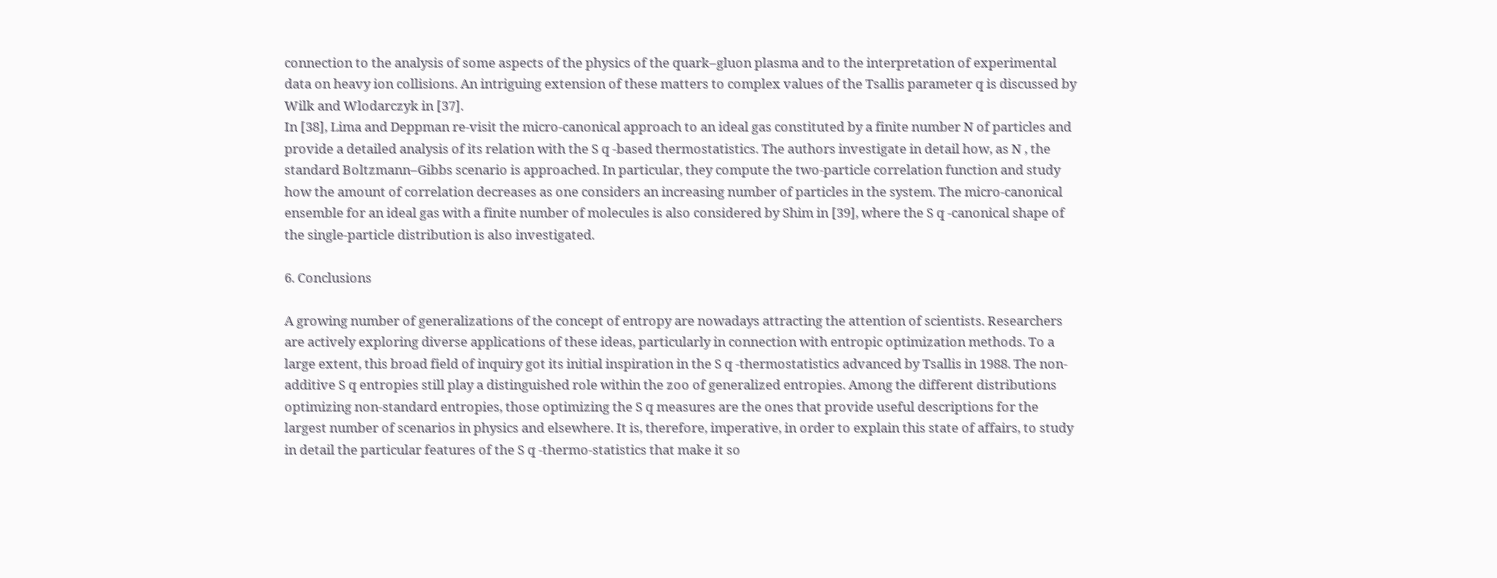connection to the analysis of some aspects of the physics of the quark–gluon plasma and to the interpretation of experimental data on heavy ion collisions. An intriguing extension of these matters to complex values of the Tsallis parameter q is discussed by Wilk and Wlodarczyk in [37].
In [38], Lima and Deppman re-visit the micro-canonical approach to an ideal gas constituted by a finite number N of particles and provide a detailed analysis of its relation with the S q -based thermostatistics. The authors investigate in detail how, as N , the standard Boltzmann–Gibbs scenario is approached. In particular, they compute the two-particle correlation function and study how the amount of correlation decreases as one considers an increasing number of particles in the system. The micro-canonical ensemble for an ideal gas with a finite number of molecules is also considered by Shim in [39], where the S q -canonical shape of the single-particle distribution is also investigated.

6. Conclusions

A growing number of generalizations of the concept of entropy are nowadays attracting the attention of scientists. Researchers are actively exploring diverse applications of these ideas, particularly in connection with entropic optimization methods. To a large extent, this broad field of inquiry got its initial inspiration in the S q -thermostatistics advanced by Tsallis in 1988. The non-additive S q entropies still play a distinguished role within the zoo of generalized entropies. Among the different distributions optimizing non-standard entropies, those optimizing the S q measures are the ones that provide useful descriptions for the largest number of scenarios in physics and elsewhere. It is, therefore, imperative, in order to explain this state of affairs, to study in detail the particular features of the S q -thermo-statistics that make it so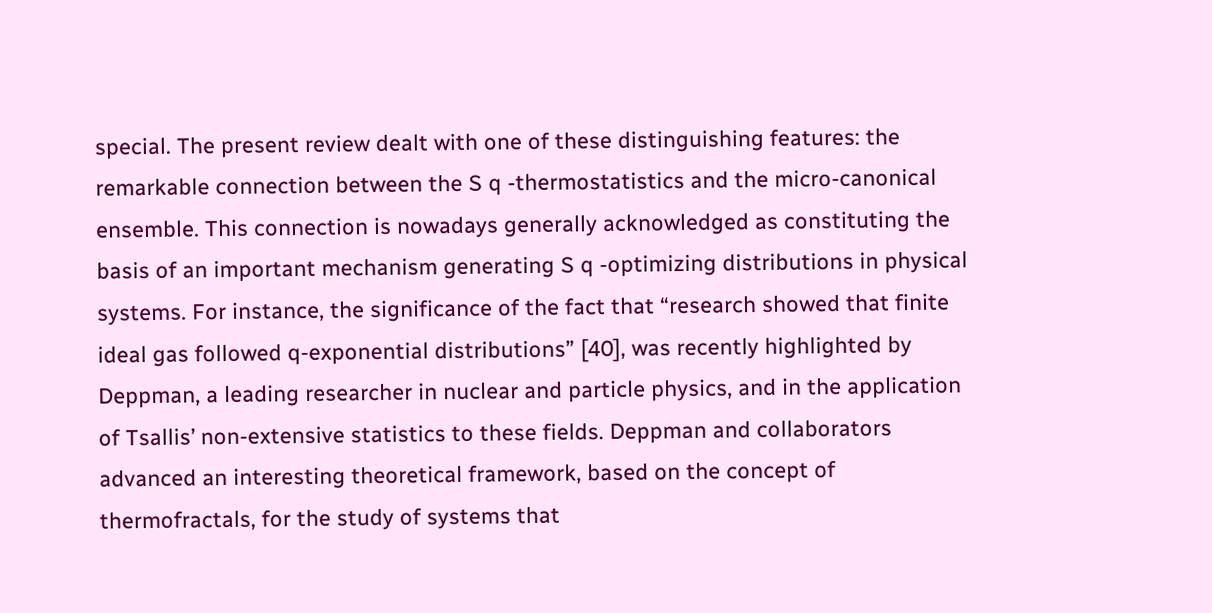special. The present review dealt with one of these distinguishing features: the remarkable connection between the S q -thermostatistics and the micro-canonical ensemble. This connection is nowadays generally acknowledged as constituting the basis of an important mechanism generating S q -optimizing distributions in physical systems. For instance, the significance of the fact that “research showed that finite ideal gas followed q-exponential distributions” [40], was recently highlighted by Deppman, a leading researcher in nuclear and particle physics, and in the application of Tsallis’ non-extensive statistics to these fields. Deppman and collaborators advanced an interesting theoretical framework, based on the concept of thermofractals, for the study of systems that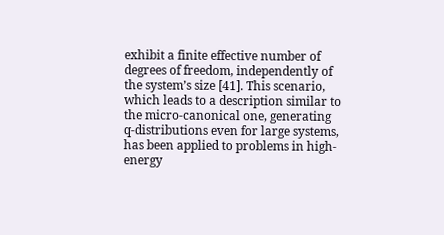exhibit a finite effective number of degrees of freedom, independently of the system’s size [41]. This scenario, which leads to a description similar to the micro-canonical one, generating q-distributions even for large systems, has been applied to problems in high-energy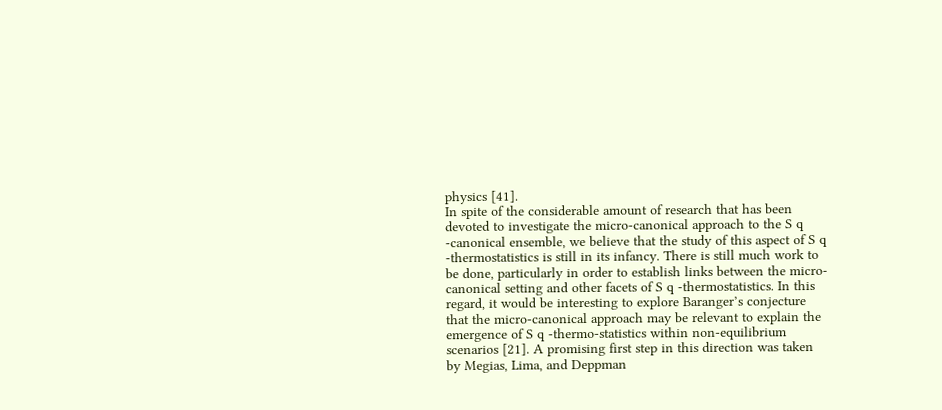physics [41].
In spite of the considerable amount of research that has been devoted to investigate the micro-canonical approach to the S q -canonical ensemble, we believe that the study of this aspect of S q -thermostatistics is still in its infancy. There is still much work to be done, particularly in order to establish links between the micro-canonical setting and other facets of S q -thermostatistics. In this regard, it would be interesting to explore Baranger’s conjecture that the micro-canonical approach may be relevant to explain the emergence of S q -thermo-statistics within non-equilibrium scenarios [21]. A promising first step in this direction was taken by Megias, Lima, and Deppman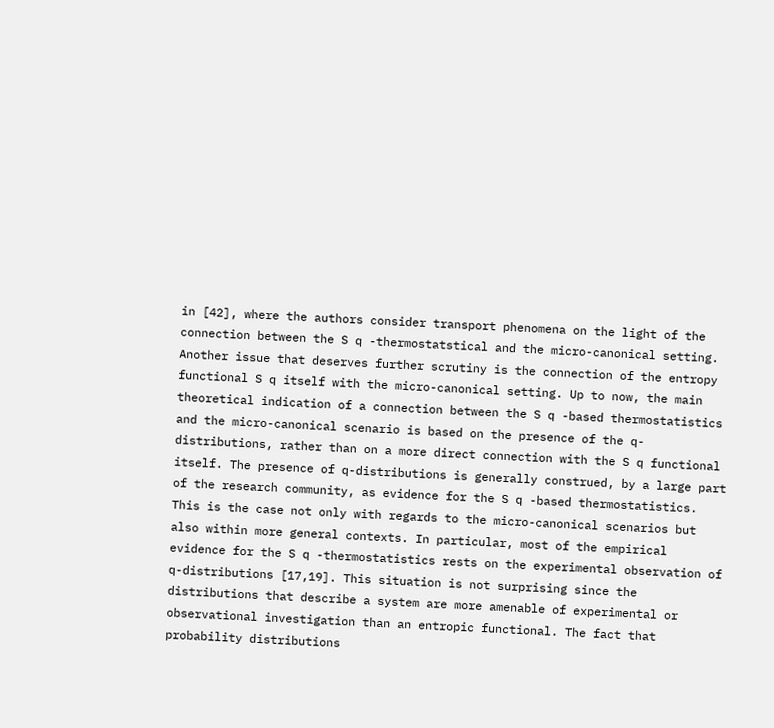in [42], where the authors consider transport phenomena on the light of the connection between the S q -thermostatstical and the micro-canonical setting. Another issue that deserves further scrutiny is the connection of the entropy functional S q itself with the micro-canonical setting. Up to now, the main theoretical indication of a connection between the S q -based thermostatistics and the micro-canonical scenario is based on the presence of the q-distributions, rather than on a more direct connection with the S q functional itself. The presence of q-distributions is generally construed, by a large part of the research community, as evidence for the S q -based thermostatistics. This is the case not only with regards to the micro-canonical scenarios but also within more general contexts. In particular, most of the empirical evidence for the S q -thermostatistics rests on the experimental observation of q-distributions [17,19]. This situation is not surprising since the distributions that describe a system are more amenable of experimental or observational investigation than an entropic functional. The fact that probability distributions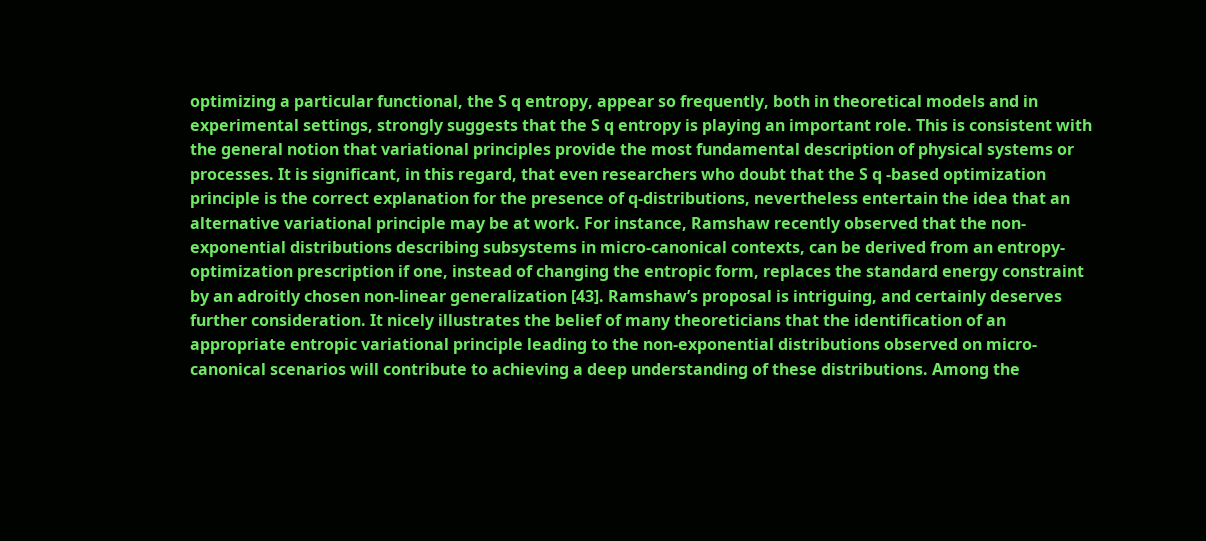optimizing a particular functional, the S q entropy, appear so frequently, both in theoretical models and in experimental settings, strongly suggests that the S q entropy is playing an important role. This is consistent with the general notion that variational principles provide the most fundamental description of physical systems or processes. It is significant, in this regard, that even researchers who doubt that the S q -based optimization principle is the correct explanation for the presence of q-distributions, nevertheless entertain the idea that an alternative variational principle may be at work. For instance, Ramshaw recently observed that the non-exponential distributions describing subsystems in micro-canonical contexts, can be derived from an entropy-optimization prescription if one, instead of changing the entropic form, replaces the standard energy constraint by an adroitly chosen non-linear generalization [43]. Ramshaw’s proposal is intriguing, and certainly deserves further consideration. It nicely illustrates the belief of many theoreticians that the identification of an appropriate entropic variational principle leading to the non-exponential distributions observed on micro-canonical scenarios will contribute to achieving a deep understanding of these distributions. Among the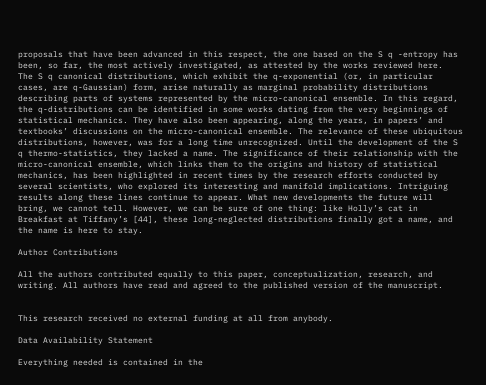proposals that have been advanced in this respect, the one based on the S q -entropy has been, so far, the most actively investigated, as attested by the works reviewed here.
The S q canonical distributions, which exhibit the q-exponential (or, in particular cases, are q-Gaussian) form, arise naturally as marginal probability distributions describing parts of systems represented by the micro-canonical ensemble. In this regard, the q-distributions can be identified in some works dating from the very beginnings of statistical mechanics. They have also been appearing, along the years, in papers’ and textbooks’ discussions on the micro-canonical ensemble. The relevance of these ubiquitous distributions, however, was for a long time unrecognized. Until the development of the S q thermo-statistics, they lacked a name. The significance of their relationship with the micro-canonical ensemble, which links them to the origins and history of statistical mechanics, has been highlighted in recent times by the research efforts conducted by several scientists, who explored its interesting and manifold implications. Intriguing results along these lines continue to appear. What new developments the future will bring, we cannot tell. However, we can be sure of one thing: like Holly’s cat in Breakfast at Tiffany’s [44], these long-neglected distributions finally got a name, and the name is here to stay.

Author Contributions

All the authors contributed equally to this paper, conceptualization, research, and writing. All authors have read and agreed to the published version of the manuscript.


This research received no external funding at all from anybody.

Data Availability Statement

Everything needed is contained in the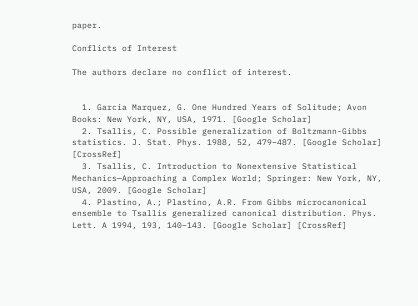paper.

Conflicts of Interest

The authors declare no conflict of interest.


  1. Garcia Marquez, G. One Hundred Years of Solitude; Avon Books: New York, NY, USA, 1971. [Google Scholar]
  2. Tsallis, C. Possible generalization of Boltzmann-Gibbs statistics. J. Stat. Phys. 1988, 52, 479–487. [Google Scholar] [CrossRef]
  3. Tsallis, C. Introduction to Nonextensive Statistical Mechanics—Approaching a Complex World; Springer: New York, NY, USA, 2009. [Google Scholar]
  4. Plastino, A.; Plastino, A.R. From Gibbs microcanonical ensemble to Tsallis generalized canonical distribution. Phys. Lett. A 1994, 193, 140–143. [Google Scholar] [CrossRef]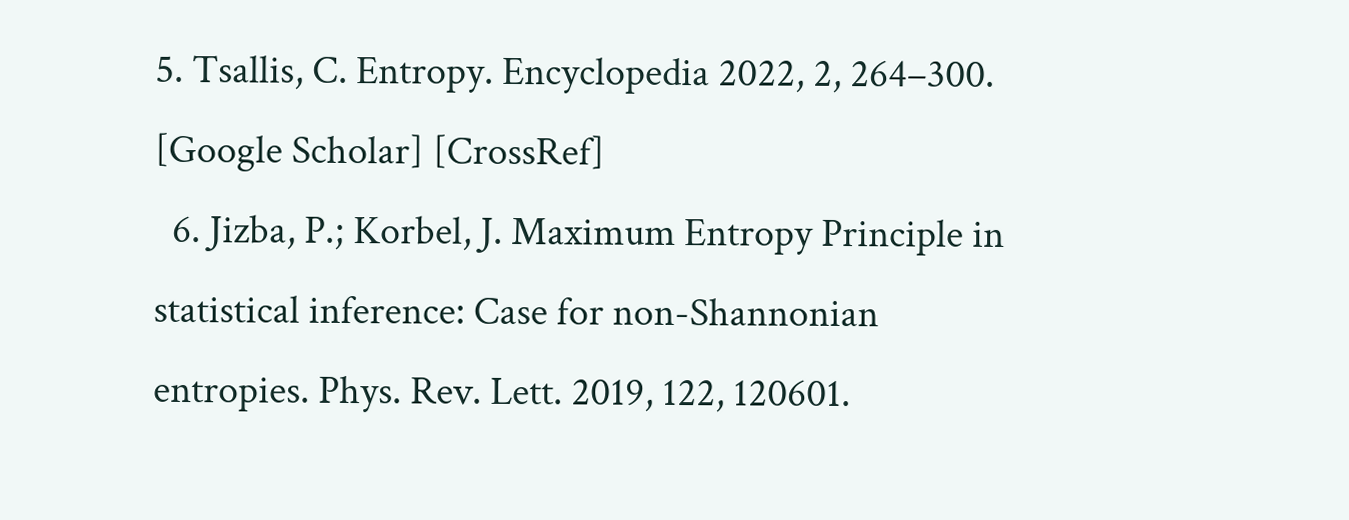5. Tsallis, C. Entropy. Encyclopedia 2022, 2, 264–300. [Google Scholar] [CrossRef]
  6. Jizba, P.; Korbel, J. Maximum Entropy Principle in statistical inference: Case for non-Shannonian entropies. Phys. Rev. Lett. 2019, 122, 120601.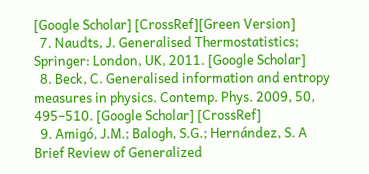[Google Scholar] [CrossRef][Green Version]
  7. Naudts, J. Generalised Thermostatistics; Springer: London, UK, 2011. [Google Scholar]
  8. Beck, C. Generalised information and entropy measures in physics. Contemp. Phys. 2009, 50, 495–510. [Google Scholar] [CrossRef]
  9. Amigó, J.M.; Balogh, S.G.; Hernández, S. A Brief Review of Generalized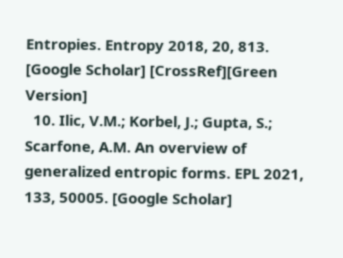Entropies. Entropy 2018, 20, 813. [Google Scholar] [CrossRef][Green Version]
  10. Ilic, V.M.; Korbel, J.; Gupta, S.; Scarfone, A.M. An overview of generalized entropic forms. EPL 2021, 133, 50005. [Google Scholar]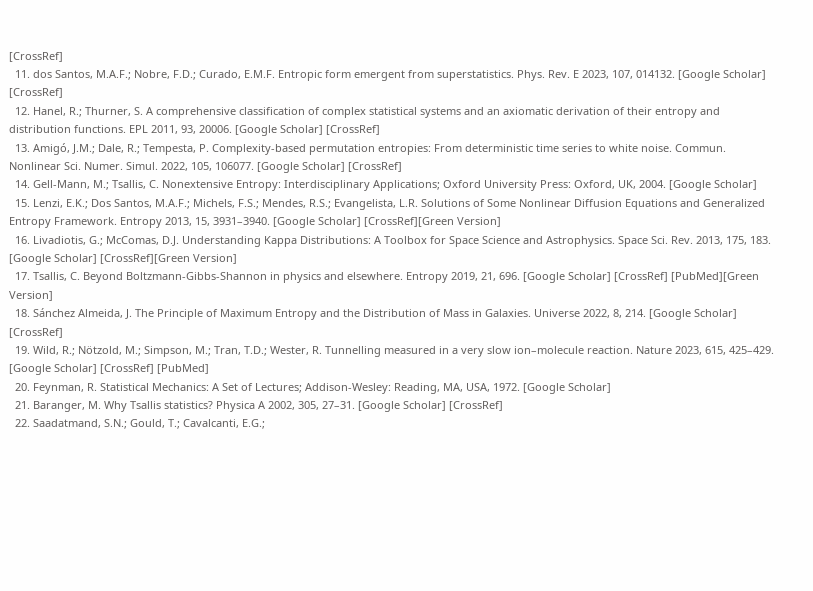[CrossRef]
  11. dos Santos, M.A.F.; Nobre, F.D.; Curado, E.M.F. Entropic form emergent from superstatistics. Phys. Rev. E 2023, 107, 014132. [Google Scholar] [CrossRef]
  12. Hanel, R.; Thurner, S. A comprehensive classification of complex statistical systems and an axiomatic derivation of their entropy and distribution functions. EPL 2011, 93, 20006. [Google Scholar] [CrossRef]
  13. Amigó, J.M.; Dale, R.; Tempesta, P. Complexity-based permutation entropies: From deterministic time series to white noise. Commun. Nonlinear Sci. Numer. Simul. 2022, 105, 106077. [Google Scholar] [CrossRef]
  14. Gell-Mann, M.; Tsallis, C. Nonextensive Entropy: Interdisciplinary Applications; Oxford University Press: Oxford, UK, 2004. [Google Scholar]
  15. Lenzi, E.K.; Dos Santos, M.A.F.; Michels, F.S.; Mendes, R.S.; Evangelista, L.R. Solutions of Some Nonlinear Diffusion Equations and Generalized Entropy Framework. Entropy 2013, 15, 3931–3940. [Google Scholar] [CrossRef][Green Version]
  16. Livadiotis, G.; McComas, D.J. Understanding Kappa Distributions: A Toolbox for Space Science and Astrophysics. Space Sci. Rev. 2013, 175, 183. [Google Scholar] [CrossRef][Green Version]
  17. Tsallis, C. Beyond Boltzmann-Gibbs-Shannon in physics and elsewhere. Entropy 2019, 21, 696. [Google Scholar] [CrossRef] [PubMed][Green Version]
  18. Sánchez Almeida, J. The Principle of Maximum Entropy and the Distribution of Mass in Galaxies. Universe 2022, 8, 214. [Google Scholar] [CrossRef]
  19. Wild, R.; Nötzold, M.; Simpson, M.; Tran, T.D.; Wester, R. Tunnelling measured in a very slow ion–molecule reaction. Nature 2023, 615, 425–429. [Google Scholar] [CrossRef] [PubMed]
  20. Feynman, R. Statistical Mechanics: A Set of Lectures; Addison-Wesley: Reading, MA, USA, 1972. [Google Scholar]
  21. Baranger, M. Why Tsallis statistics? Physica A 2002, 305, 27–31. [Google Scholar] [CrossRef]
  22. Saadatmand, S.N.; Gould, T.; Cavalcanti, E.G.;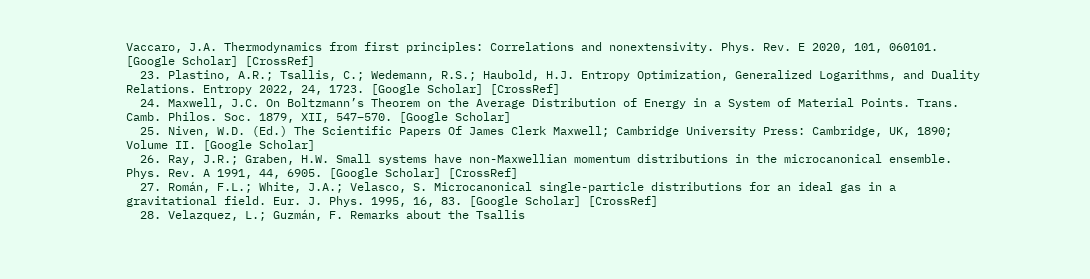Vaccaro, J.A. Thermodynamics from first principles: Correlations and nonextensivity. Phys. Rev. E 2020, 101, 060101. [Google Scholar] [CrossRef]
  23. Plastino, A.R.; Tsallis, C.; Wedemann, R.S.; Haubold, H.J. Entropy Optimization, Generalized Logarithms, and Duality Relations. Entropy 2022, 24, 1723. [Google Scholar] [CrossRef]
  24. Maxwell, J.C. On Boltzmann’s Theorem on the Average Distribution of Energy in a System of Material Points. Trans. Camb. Philos. Soc. 1879, XII, 547–570. [Google Scholar]
  25. Niven, W.D. (Ed.) The Scientific Papers Of James Clerk Maxwell; Cambridge University Press: Cambridge, UK, 1890; Volume II. [Google Scholar]
  26. Ray, J.R.; Graben, H.W. Small systems have non-Maxwellian momentum distributions in the microcanonical ensemble. Phys. Rev. A 1991, 44, 6905. [Google Scholar] [CrossRef]
  27. Román, F.L.; White, J.A.; Velasco, S. Microcanonical single-particle distributions for an ideal gas in a gravitational field. Eur. J. Phys. 1995, 16, 83. [Google Scholar] [CrossRef]
  28. Velazquez, L.; Guzmán, F. Remarks about the Tsallis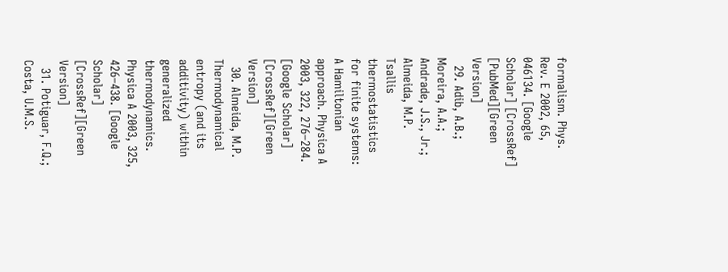formalism. Phys. Rev. E 2002, 65, 046134. [Google Scholar] [CrossRef] [PubMed][Green Version]
  29. Adib, A.B.; Moreira, A.A.; Andrade, J.S., Jr.; Almeida, M.P. Tsallis thermostatistics for finite systems: A Hamiltonian approach. Physica A 2003, 322, 276–284. [Google Scholar] [CrossRef][Green Version]
  30. Almeida, M.P. Thermodynamical entropy (and its additivity) within generalized thermodynamics. Physica A 2003, 325, 426–438. [Google Scholar] [CrossRef][Green Version]
  31. Potiguar, F.Q.; Costa, U.M.S.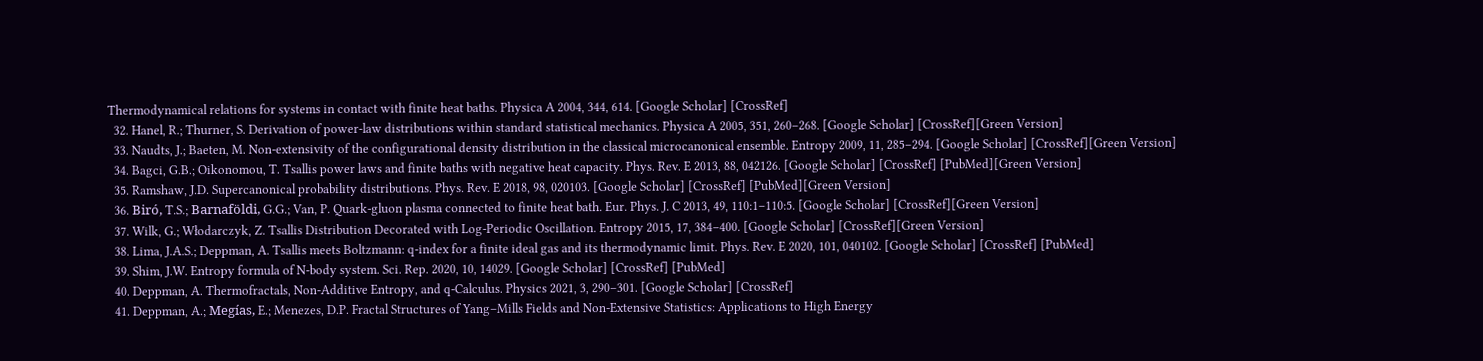Thermodynamical relations for systems in contact with finite heat baths. Physica A 2004, 344, 614. [Google Scholar] [CrossRef]
  32. Hanel, R.; Thurner, S. Derivation of power-law distributions within standard statistical mechanics. Physica A 2005, 351, 260–268. [Google Scholar] [CrossRef][Green Version]
  33. Naudts, J.; Baeten, M. Non-extensivity of the configurational density distribution in the classical microcanonical ensemble. Entropy 2009, 11, 285–294. [Google Scholar] [CrossRef][Green Version]
  34. Bagci, G.B.; Oikonomou, T. Tsallis power laws and finite baths with negative heat capacity. Phys. Rev. E 2013, 88, 042126. [Google Scholar] [CrossRef] [PubMed][Green Version]
  35. Ramshaw, J.D. Supercanonical probability distributions. Phys. Rev. E 2018, 98, 020103. [Google Scholar] [CrossRef] [PubMed][Green Version]
  36. Biró, T.S.; Barnaföldi, G.G.; Van, P. Quark-gluon plasma connected to finite heat bath. Eur. Phys. J. C 2013, 49, 110:1–110:5. [Google Scholar] [CrossRef][Green Version]
  37. Wilk, G.; Włodarczyk, Z. Tsallis Distribution Decorated with Log-Periodic Oscillation. Entropy 2015, 17, 384–400. [Google Scholar] [CrossRef][Green Version]
  38. Lima, J.A.S.; Deppman, A. Tsallis meets Boltzmann: q-index for a finite ideal gas and its thermodynamic limit. Phys. Rev. E 2020, 101, 040102. [Google Scholar] [CrossRef] [PubMed]
  39. Shim, J.W. Entropy formula of N-body system. Sci. Rep. 2020, 10, 14029. [Google Scholar] [CrossRef] [PubMed]
  40. Deppman, A. Thermofractals, Non-Additive Entropy, and q-Calculus. Physics 2021, 3, 290–301. [Google Scholar] [CrossRef]
  41. Deppman, A.; Megías, E.; Menezes, D.P. Fractal Structures of Yang–Mills Fields and Non-Extensive Statistics: Applications to High Energy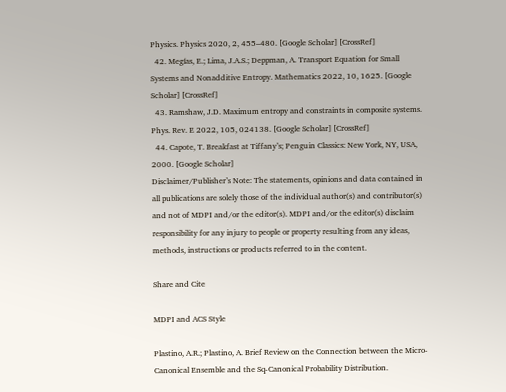Physics. Physics 2020, 2, 455–480. [Google Scholar] [CrossRef]
  42. Megías, E.; Lima, J.A.S.; Deppman, A. Transport Equation for Small Systems and Nonadditive Entropy. Mathematics 2022, 10, 1625. [Google Scholar] [CrossRef]
  43. Ramshaw, J.D. Maximum entropy and constraints in composite systems. Phys. Rev. E 2022, 105, 024138. [Google Scholar] [CrossRef]
  44. Capote, T. Breakfast at Tiffany’s; Penguin Classics: New York, NY, USA, 2000. [Google Scholar]
Disclaimer/Publisher’s Note: The statements, opinions and data contained in all publications are solely those of the individual author(s) and contributor(s) and not of MDPI and/or the editor(s). MDPI and/or the editor(s) disclaim responsibility for any injury to people or property resulting from any ideas, methods, instructions or products referred to in the content.

Share and Cite

MDPI and ACS Style

Plastino, A.R.; Plastino, A. Brief Review on the Connection between the Micro-Canonical Ensemble and the Sq-Canonical Probability Distribution.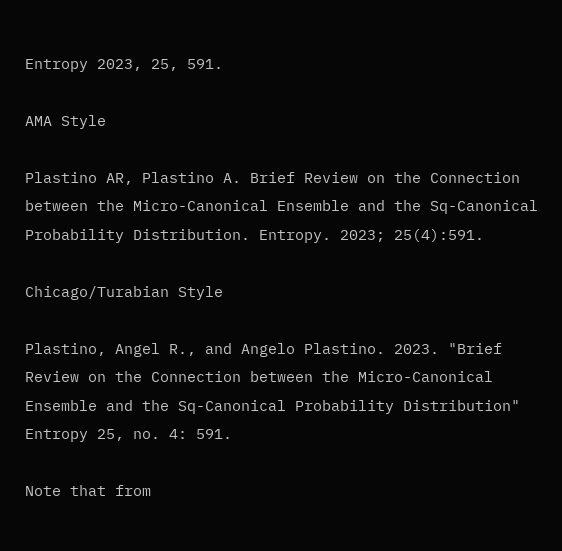Entropy 2023, 25, 591.

AMA Style

Plastino AR, Plastino A. Brief Review on the Connection between the Micro-Canonical Ensemble and the Sq-Canonical Probability Distribution. Entropy. 2023; 25(4):591.

Chicago/Turabian Style

Plastino, Angel R., and Angelo Plastino. 2023. "Brief Review on the Connection between the Micro-Canonical Ensemble and the Sq-Canonical Probability Distribution" Entropy 25, no. 4: 591.

Note that from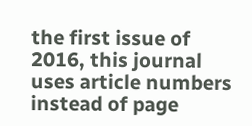the first issue of 2016, this journal uses article numbers instead of page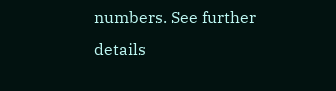numbers. See further details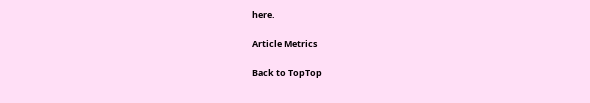here.

Article Metrics

Back to TopTop